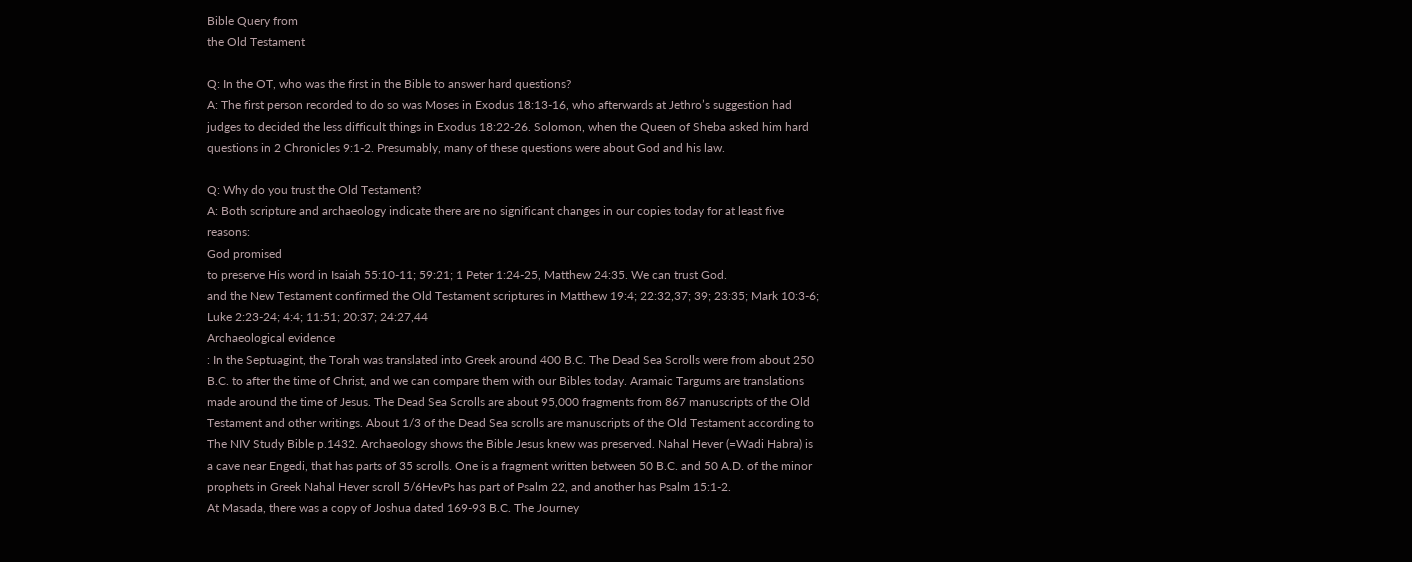Bible Query from
the Old Testament

Q: In the OT, who was the first in the Bible to answer hard questions?
A: The first person recorded to do so was Moses in Exodus 18:13-16, who afterwards at Jethro’s suggestion had judges to decided the less difficult things in Exodus 18:22-26. Solomon, when the Queen of Sheba asked him hard questions in 2 Chronicles 9:1-2. Presumably, many of these questions were about God and his law.

Q: Why do you trust the Old Testament?
A: Both scripture and archaeology indicate there are no significant changes in our copies today for at least five reasons:
God promised
to preserve His word in Isaiah 55:10-11; 59:21; 1 Peter 1:24-25, Matthew 24:35. We can trust God.
and the New Testament confirmed the Old Testament scriptures in Matthew 19:4; 22:32,37; 39; 23:35; Mark 10:3-6; Luke 2:23-24; 4:4; 11:51; 20:37; 24:27,44
Archaeological evidence
: In the Septuagint, the Torah was translated into Greek around 400 B.C. The Dead Sea Scrolls were from about 250 B.C. to after the time of Christ, and we can compare them with our Bibles today. Aramaic Targums are translations made around the time of Jesus. The Dead Sea Scrolls are about 95,000 fragments from 867 manuscripts of the Old Testament and other writings. About 1/3 of the Dead Sea scrolls are manuscripts of the Old Testament according to The NIV Study Bible p.1432. Archaeology shows the Bible Jesus knew was preserved. Nahal Hever (=Wadi Habra) is a cave near Engedi, that has parts of 35 scrolls. One is a fragment written between 50 B.C. and 50 A.D. of the minor prophets in Greek Nahal Hever scroll 5/6HevPs has part of Psalm 22, and another has Psalm 15:1-2.
At Masada, there was a copy of Joshua dated 169-93 B.C. The Journey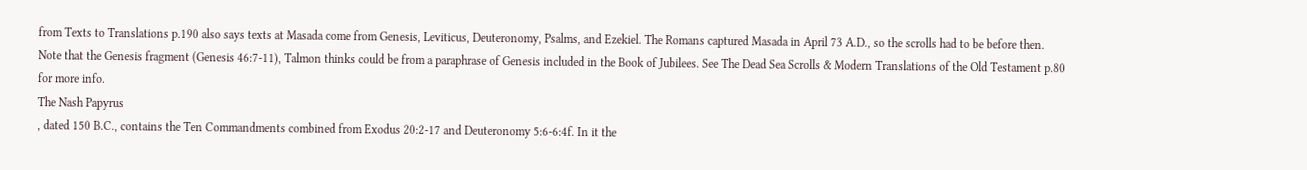from Texts to Translations p.190 also says texts at Masada come from Genesis, Leviticus, Deuteronomy, Psalms, and Ezekiel. The Romans captured Masada in April 73 A.D., so the scrolls had to be before then.
Note that the Genesis fragment (Genesis 46:7-11), Talmon thinks could be from a paraphrase of Genesis included in the Book of Jubilees. See The Dead Sea Scrolls & Modern Translations of the Old Testament p.80 for more info.
The Nash Papyrus
, dated 150 B.C., contains the Ten Commandments combined from Exodus 20:2-17 and Deuteronomy 5:6-6:4f. In it the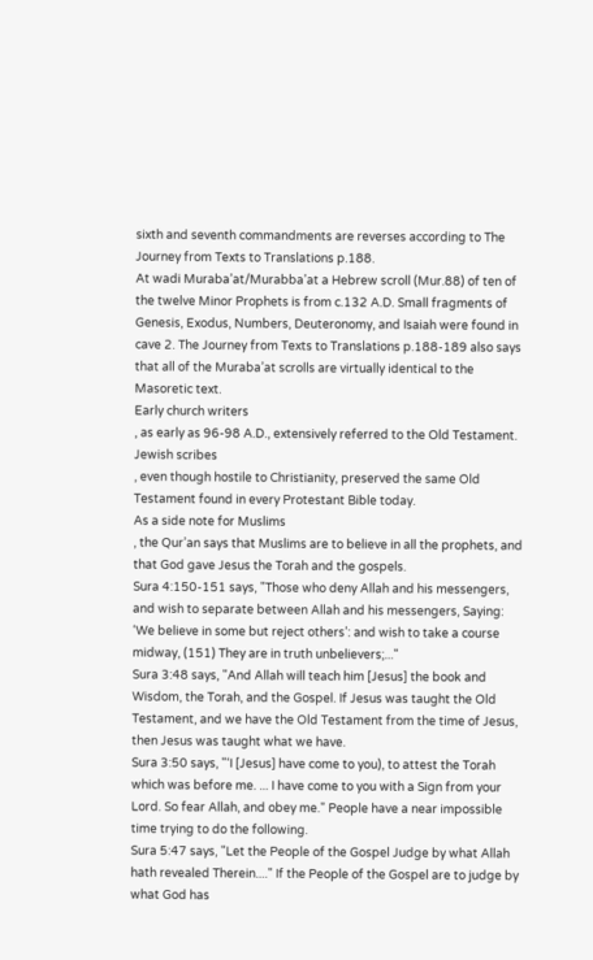sixth and seventh commandments are reverses according to The Journey from Texts to Translations p.188.
At wadi Muraba’at/Murabba’at a Hebrew scroll (Mur.88) of ten of the twelve Minor Prophets is from c.132 A.D. Small fragments of Genesis, Exodus, Numbers, Deuteronomy, and Isaiah were found in cave 2. The Journey from Texts to Translations p.188-189 also says that all of the Muraba’at scrolls are virtually identical to the Masoretic text.
Early church writers
, as early as 96-98 A.D., extensively referred to the Old Testament.
Jewish scribes
, even though hostile to Christianity, preserved the same Old Testament found in every Protestant Bible today.
As a side note for Muslims
, the Qur’an says that Muslims are to believe in all the prophets, and that God gave Jesus the Torah and the gospels.
Sura 4:150-151 says, "Those who deny Allah and his messengers, and wish to separate between Allah and his messengers, Saying: ‘We believe in some but reject others’: and wish to take a course midway, (151) They are in truth unbelievers;..."
Sura 3:48 says, "And Allah will teach him [Jesus] the book and Wisdom, the Torah, and the Gospel. If Jesus was taught the Old Testament, and we have the Old Testament from the time of Jesus, then Jesus was taught what we have.
Sura 3:50 says, "‘I [Jesus] have come to you), to attest the Torah which was before me. ... I have come to you with a Sign from your Lord. So fear Allah, and obey me." People have a near impossible time trying to do the following.
Sura 5:47 says, "Let the People of the Gospel Judge by what Allah hath revealed Therein...." If the People of the Gospel are to judge by what God has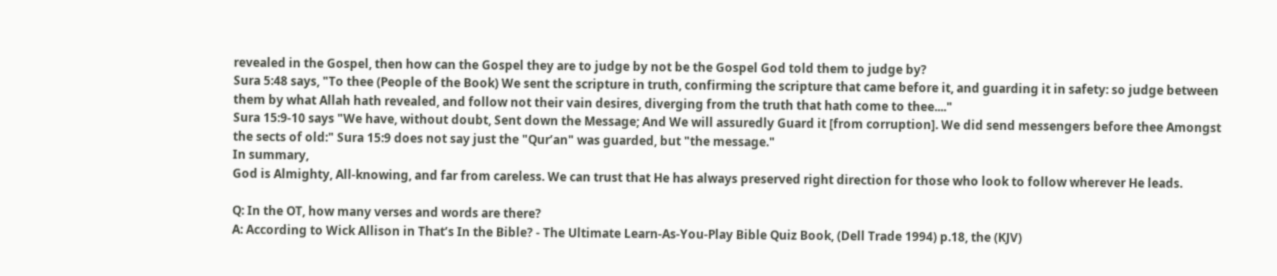revealed in the Gospel, then how can the Gospel they are to judge by not be the Gospel God told them to judge by?
Sura 5:48 says, "To thee (People of the Book) We sent the scripture in truth, confirming the scripture that came before it, and guarding it in safety: so judge between them by what Allah hath revealed, and follow not their vain desires, diverging from the truth that hath come to thee...."
Sura 15:9-10 says "We have, without doubt, Sent down the Message; And We will assuredly Guard it [from corruption]. We did send messengers before thee Amongst the sects of old:" Sura 15:9 does not say just the "Qur’an" was guarded, but "the message."
In summary,
God is Almighty, All-knowing, and far from careless. We can trust that He has always preserved right direction for those who look to follow wherever He leads.

Q: In the OT, how many verses and words are there?
A: According to Wick Allison in That’s In the Bible? - The Ultimate Learn-As-You-Play Bible Quiz Book, (Dell Trade 1994) p.18, the (KJV)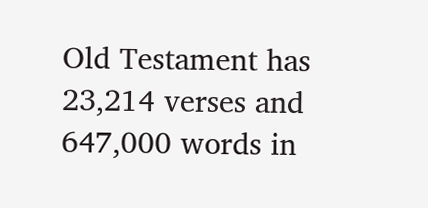Old Testament has 23,214 verses and 647,000 words in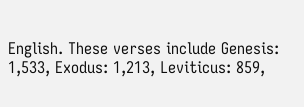English. These verses include Genesis: 1,533, Exodus: 1,213, Leviticus: 859,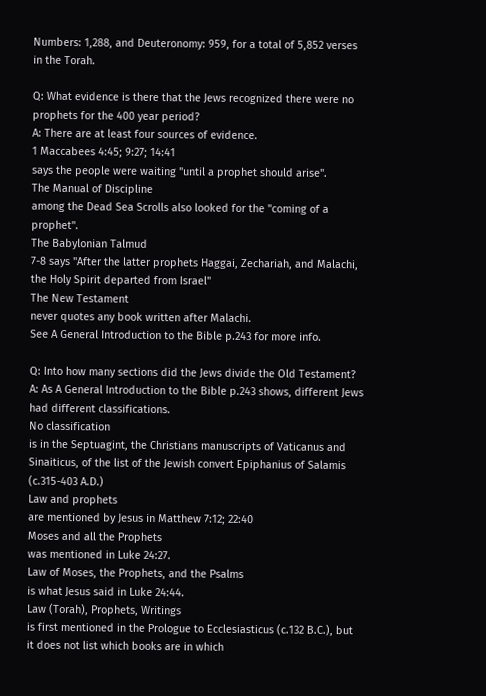Numbers: 1,288, and Deuteronomy: 959, for a total of 5,852 verses in the Torah.

Q: What evidence is there that the Jews recognized there were no prophets for the 400 year period?
A: There are at least four sources of evidence.
1 Maccabees 4:45; 9:27; 14:41
says the people were waiting "until a prophet should arise".
The Manual of Discipline
among the Dead Sea Scrolls also looked for the "coming of a prophet".
The Babylonian Talmud
7-8 says "After the latter prophets Haggai, Zechariah, and Malachi, the Holy Spirit departed from Israel"
The New Testament
never quotes any book written after Malachi.
See A General Introduction to the Bible p.243 for more info.

Q: Into how many sections did the Jews divide the Old Testament?
A: As A General Introduction to the Bible p.243 shows, different Jews had different classifications.
No classification
is in the Septuagint, the Christians manuscripts of Vaticanus and Sinaiticus, of the list of the Jewish convert Epiphanius of Salamis (c.315-403 A.D.)
Law and prophets
are mentioned by Jesus in Matthew 7:12; 22:40
Moses and all the Prophets
was mentioned in Luke 24:27.
Law of Moses, the Prophets, and the Psalms
is what Jesus said in Luke 24:44.
Law (Torah), Prophets, Writings
is first mentioned in the Prologue to Ecclesiasticus (c.132 B.C.), but it does not list which books are in which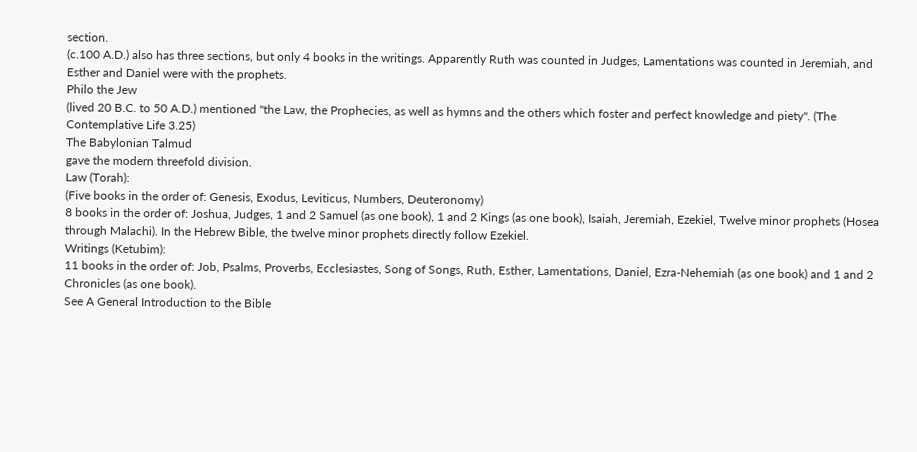section.
(c.100 A.D.) also has three sections, but only 4 books in the writings. Apparently Ruth was counted in Judges, Lamentations was counted in Jeremiah, and Esther and Daniel were with the prophets.
Philo the Jew
(lived 20 B.C. to 50 A.D.) mentioned "the Law, the Prophecies, as well as hymns and the others which foster and perfect knowledge and piety". (The Contemplative Life 3.25)
The Babylonian Talmud
gave the modern threefold division.
Law (Torah):
(Five books in the order of: Genesis, Exodus, Leviticus, Numbers, Deuteronomy)
8 books in the order of: Joshua, Judges, 1 and 2 Samuel (as one book), 1 and 2 Kings (as one book), Isaiah, Jeremiah, Ezekiel, Twelve minor prophets (Hosea through Malachi). In the Hebrew Bible, the twelve minor prophets directly follow Ezekiel.
Writings (Ketubim):
11 books in the order of: Job, Psalms, Proverbs, Ecclesiastes, Song of Songs, Ruth, Esther, Lamentations, Daniel, Ezra-Nehemiah (as one book) and 1 and 2 Chronicles (as one book).
See A General Introduction to the Bible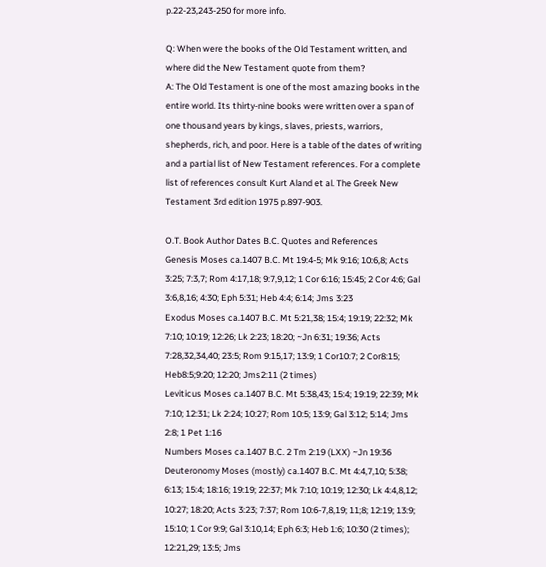p.22-23,243-250 for more info.

Q: When were the books of the Old Testament written, and where did the New Testament quote from them?
A: The Old Testament is one of the most amazing books in the entire world. Its thirty-nine books were written over a span of one thousand years by kings, slaves, priests, warriors, shepherds, rich, and poor. Here is a table of the dates of writing and a partial list of New Testament references. For a complete list of references consult Kurt Aland et al. The Greek New Testament 3rd edition 1975 p.897-903.

O.T. Book Author Dates B.C. Quotes and References
Genesis Moses ca.1407 B.C. Mt 19:4-5; Mk 9:16; 10:6,8; Acts 3:25; 7:3,7; Rom 4:17,18; 9:7,9,12; 1 Cor 6:16; 15:45; 2 Cor 4:6; Gal 3:6,8,16; 4:30; Eph 5:31; Heb 4:4; 6:14; Jms 3:23
Exodus Moses ca.1407 B.C. Mt 5:21,38; 15:4; 19:19; 22:32; Mk 7:10; 10:19; 12:26; Lk 2:23; 18:20; ~Jn 6:31; 19:36; Acts 7:28,32,34,40; 23:5; Rom 9:15,17; 13:9; 1 Cor10:7; 2 Cor8:15; Heb8:5;9:20; 12:20; Jms2:11 (2 times)
Leviticus Moses ca.1407 B.C. Mt 5:38,43; 15:4; 19:19; 22:39; Mk 7:10; 12:31; Lk 2:24; 10:27; Rom 10:5; 13:9; Gal 3:12; 5:14; Jms 2:8; 1 Pet 1:16
Numbers Moses ca.1407 B.C. 2 Tm 2:19 (LXX) ~Jn 19:36
Deuteronomy Moses (mostly) ca.1407 B.C. Mt 4:4,7,10; 5:38; 6:13; 15:4; 18:16; 19:19; 22:37; Mk 7:10; 10:19; 12:30; Lk 4:4,8,12; 10:27; 18:20; Acts 3:23; 7:37; Rom 10:6-7,8,19; 11;8; 12:19; 13:9; 15:10; 1 Cor 9:9; Gal 3:10,14; Eph 6:3; Heb 1:6; 10:30 (2 times); 12:21,29; 13:5; Jms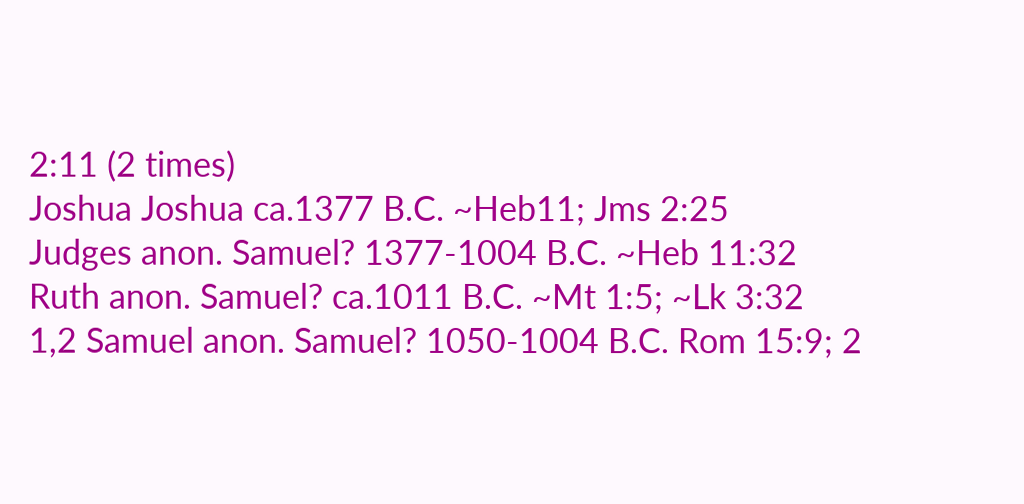2:11 (2 times)
Joshua Joshua ca.1377 B.C. ~Heb11; Jms 2:25
Judges anon. Samuel? 1377-1004 B.C. ~Heb 11:32
Ruth anon. Samuel? ca.1011 B.C. ~Mt 1:5; ~Lk 3:32
1,2 Samuel anon. Samuel? 1050-1004 B.C. Rom 15:9; 2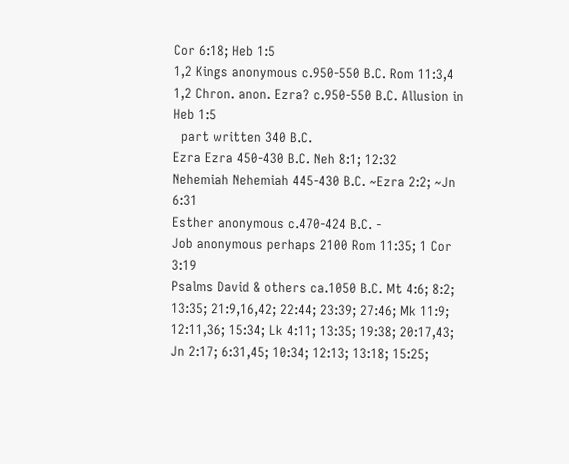Cor 6:18; Heb 1:5
1,2 Kings anonymous c.950-550 B.C. Rom 11:3,4
1,2 Chron. anon. Ezra? c.950-550 B.C. Allusion in Heb 1:5
  part written 340 B.C.
Ezra Ezra 450-430 B.C. Neh 8:1; 12:32
Nehemiah Nehemiah 445-430 B.C. ~Ezra 2:2; ~Jn 6:31
Esther anonymous c.470-424 B.C. -
Job anonymous perhaps 2100 Rom 11:35; 1 Cor 3:19
Psalms David & others ca.1050 B.C. Mt 4:6; 8:2; 13:35; 21:9,16,42; 22:44; 23:39; 27:46; Mk 11:9; 12:11,36; 15:34; Lk 4:11; 13:35; 19:38; 20:17,43; Jn 2:17; 6:31,45; 10:34; 12:13; 13:18; 15:25;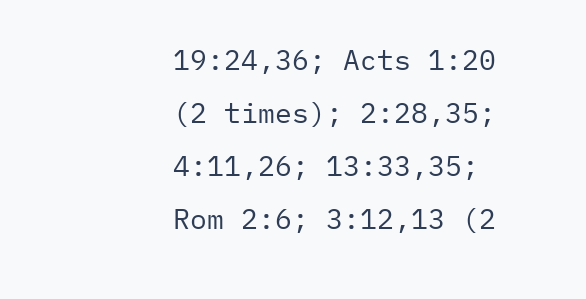19:24,36; Acts 1:20 (2 times); 2:28,35; 4:11,26; 13:33,35; Rom 2:6; 3:12,13 (2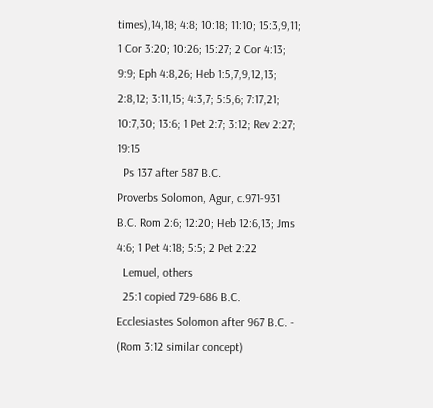times),14,18; 4:8; 10:18; 11:10; 15:3,9,11; 1 Cor 3:20; 10:26; 15:27; 2 Cor 4:13; 9:9; Eph 4:8,26; Heb 1:5,7,9,12,13; 2:8,12; 3:11,15; 4:3,7; 5:5,6; 7:17,21; 10:7,30; 13:6; 1 Pet 2:7; 3:12; Rev 2:27; 19:15
  Ps 137 after 587 B.C.
Proverbs Solomon, Agur, c.971-931 B.C. Rom 2:6; 12:20; Heb 12:6,13; Jms 4:6; 1 Pet 4:18; 5:5; 2 Pet 2:22
  Lemuel, others
  25:1 copied 729-686 B.C.
Ecclesiastes Solomon after 967 B.C. - (Rom 3:12 similar concept)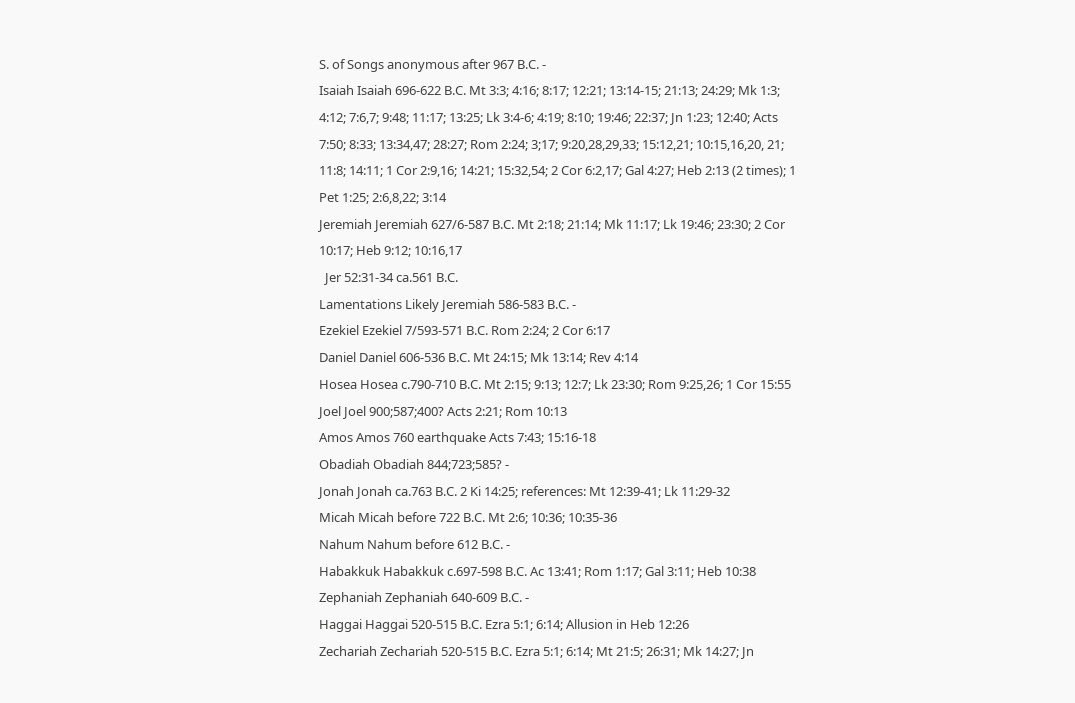S. of Songs anonymous after 967 B.C. -
Isaiah Isaiah 696-622 B.C. Mt 3:3; 4:16; 8:17; 12:21; 13:14-15; 21:13; 24:29; Mk 1:3; 4:12; 7:6,7; 9:48; 11:17; 13:25; Lk 3:4-6; 4:19; 8:10; 19:46; 22:37; Jn 1:23; 12:40; Acts 7:50; 8:33; 13:34,47; 28:27; Rom 2:24; 3;17; 9:20,28,29,33; 15:12,21; 10:15,16,20, 21; 11:8; 14:11; 1 Cor 2:9,16; 14:21; 15:32,54; 2 Cor 6:2,17; Gal 4:27; Heb 2:13 (2 times); 1 Pet 1:25; 2:6,8,22; 3:14
Jeremiah Jeremiah 627/6-587 B.C. Mt 2:18; 21:14; Mk 11:17; Lk 19:46; 23:30; 2 Cor 10:17; Heb 9:12; 10:16,17
  Jer 52:31-34 ca.561 B.C.
Lamentations Likely Jeremiah 586-583 B.C. -
Ezekiel Ezekiel 7/593-571 B.C. Rom 2:24; 2 Cor 6:17
Daniel Daniel 606-536 B.C. Mt 24:15; Mk 13:14; Rev 4:14
Hosea Hosea c.790-710 B.C. Mt 2:15; 9:13; 12:7; Lk 23:30; Rom 9:25,26; 1 Cor 15:55
Joel Joel 900;587;400? Acts 2:21; Rom 10:13
Amos Amos 760 earthquake Acts 7:43; 15:16-18
Obadiah Obadiah 844;723;585? -
Jonah Jonah ca.763 B.C. 2 Ki 14:25; references: Mt 12:39-41; Lk 11:29-32
Micah Micah before 722 B.C. Mt 2:6; 10:36; 10:35-36
Nahum Nahum before 612 B.C. -
Habakkuk Habakkuk c.697-598 B.C. Ac 13:41; Rom 1:17; Gal 3:11; Heb 10:38
Zephaniah Zephaniah 640-609 B.C. -
Haggai Haggai 520-515 B.C. Ezra 5:1; 6:14; Allusion in Heb 12:26
Zechariah Zechariah 520-515 B.C. Ezra 5:1; 6:14; Mt 21:5; 26:31; Mk 14:27; Jn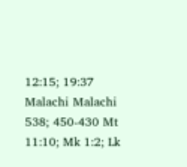12:15; 19:37
Malachi Malachi 538; 450-430 Mt 11:10; Mk 1:2; Lk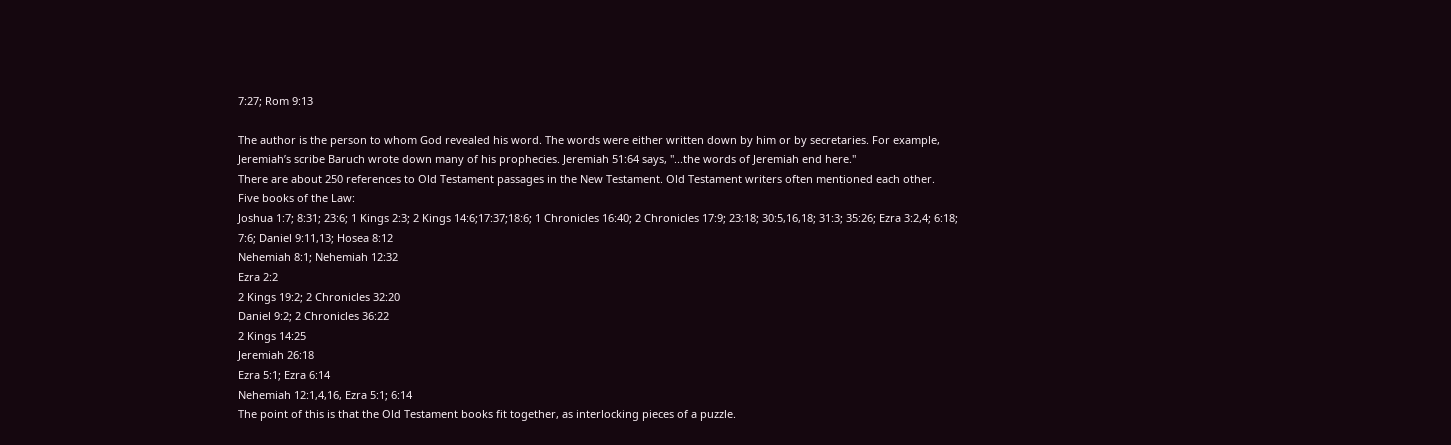7:27; Rom 9:13

The author is the person to whom God revealed his word. The words were either written down by him or by secretaries. For example, Jeremiah’s scribe Baruch wrote down many of his prophecies. Jeremiah 51:64 says, "...the words of Jeremiah end here."
There are about 250 references to Old Testament passages in the New Testament. Old Testament writers often mentioned each other.
Five books of the Law:
Joshua 1:7; 8:31; 23:6; 1 Kings 2:3; 2 Kings 14:6;17:37;18:6; 1 Chronicles 16:40; 2 Chronicles 17:9; 23:18; 30:5,16,18; 31:3; 35:26; Ezra 3:2,4; 6:18; 7:6; Daniel 9:11,13; Hosea 8:12
Nehemiah 8:1; Nehemiah 12:32
Ezra 2:2
2 Kings 19:2; 2 Chronicles 32:20
Daniel 9:2; 2 Chronicles 36:22
2 Kings 14:25
Jeremiah 26:18
Ezra 5:1; Ezra 6:14
Nehemiah 12:1,4,16, Ezra 5:1; 6:14
The point of this is that the Old Testament books fit together, as interlocking pieces of a puzzle.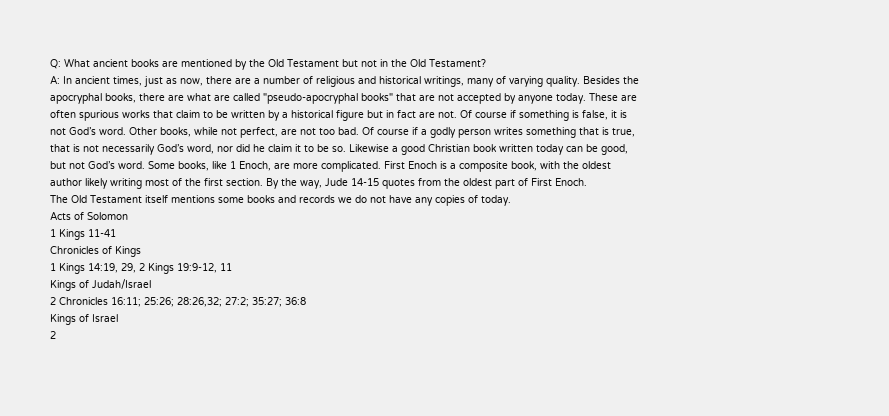Q: What ancient books are mentioned by the Old Testament but not in the Old Testament?
A: In ancient times, just as now, there are a number of religious and historical writings, many of varying quality. Besides the apocryphal books, there are what are called "pseudo-apocryphal books" that are not accepted by anyone today. These are often spurious works that claim to be written by a historical figure but in fact are not. Of course if something is false, it is not God’s word. Other books, while not perfect, are not too bad. Of course if a godly person writes something that is true, that is not necessarily God’s word, nor did he claim it to be so. Likewise a good Christian book written today can be good, but not God’s word. Some books, like 1 Enoch, are more complicated. First Enoch is a composite book, with the oldest author likely writing most of the first section. By the way, Jude 14-15 quotes from the oldest part of First Enoch.
The Old Testament itself mentions some books and records we do not have any copies of today.
Acts of Solomon
1 Kings 11-41
Chronicles of Kings
1 Kings 14:19, 29, 2 Kings 19:9-12, 11
Kings of Judah/Israel
2 Chronicles 16:11; 25:26; 28:26,32; 27:2; 35:27; 36:8
Kings of Israel
2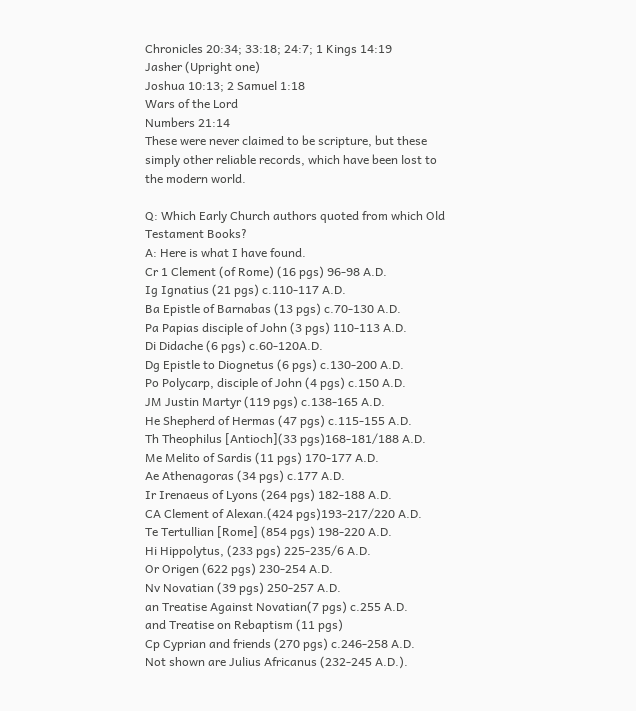Chronicles 20:34; 33:18; 24:7; 1 Kings 14:19
Jasher (Upright one)
Joshua 10:13; 2 Samuel 1:18
Wars of the Lord
Numbers 21:14
These were never claimed to be scripture, but these simply other reliable records, which have been lost to the modern world.

Q: Which Early Church authors quoted from which Old Testament Books?
A: Here is what I have found.
Cr 1 Clement (of Rome) (16 pgs) 96-98 A.D.
Ig Ignatius (21 pgs) c.110-117 A.D.
Ba Epistle of Barnabas (13 pgs) c.70-130 A.D.
Pa Papias disciple of John (3 pgs) 110-113 A.D.
Di Didache (6 pgs) c.60-120A.D.
Dg Epistle to Diognetus (6 pgs) c.130-200 A.D.
Po Polycarp, disciple of John (4 pgs) c.150 A.D.
JM Justin Martyr (119 pgs) c.138-165 A.D.
He Shepherd of Hermas (47 pgs) c.115-155 A.D.
Th Theophilus [Antioch](33 pgs)168-181/188 A.D.
Me Melito of Sardis (11 pgs) 170-177 A.D.
Ae Athenagoras (34 pgs) c.177 A.D.
Ir Irenaeus of Lyons (264 pgs) 182-188 A.D.
CA Clement of Alexan.(424 pgs)193-217/220 A.D.
Te Tertullian [Rome] (854 pgs) 198-220 A.D.
Hi Hippolytus, (233 pgs) 225-235/6 A.D.
Or Origen (622 pgs) 230-254 A.D.
Nv Novatian (39 pgs) 250-257 A.D.
an Treatise Against Novatian(7 pgs) c.255 A.D.
and Treatise on Rebaptism (11 pgs)
Cp Cyprian and friends (270 pgs) c.246-258 A.D.
Not shown are Julius Africanus (232-245 A.D.).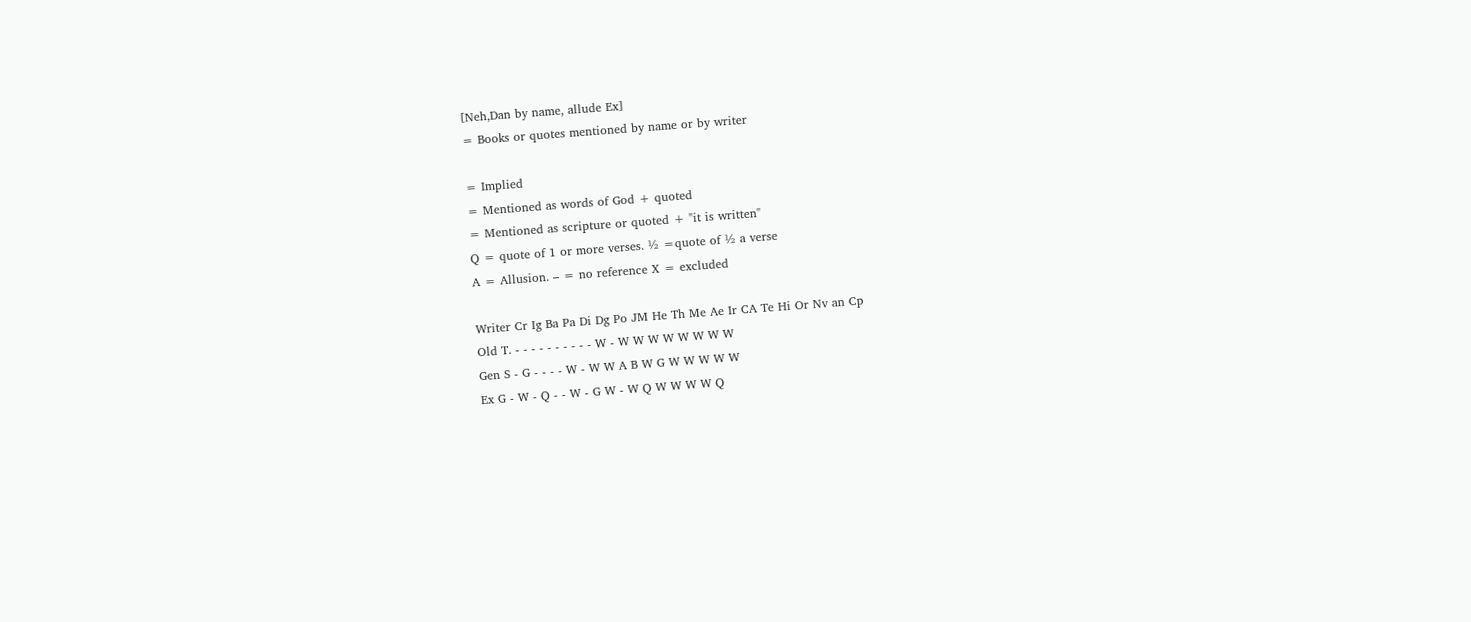[Neh,Dan by name, allude Ex]
= Books or quotes mentioned by name or by writer

= Implied
= Mentioned as words of God + quoted
= Mentioned as scripture or quoted + "it is written"
Q = quote of 1 or more verses. ½ =quote of ½ a verse
A = Allusion. – = no reference X = excluded

Writer Cr Ig Ba Pa Di Dg Po JM He Th Me Ae Ir CA Te Hi Or Nv an Cp
Old T. - - - - - - - - - - W - W W W W W W W W
Gen S - G - - - - W - W W A B W G W W W W W
Ex G - W - Q - - W - G W - W Q W W W W Q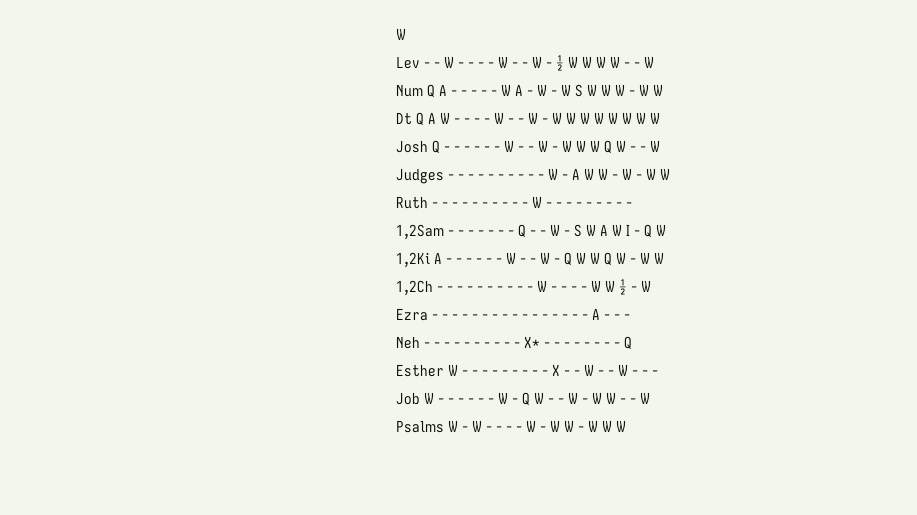W
Lev - - W - - - - W - - W - ½ W W W W - - W
Num Q A - - - - - W A - W - W S W W W - W W
Dt Q A W - - - - W - - W - W W W W W W W W
Josh Q - - - - - - W - - W - W W W Q W - - W
Judges - - - - - - - - - - W - A W W - W - W W
Ruth - - - - - - - - - - W - - - - - - - - -
1,2Sam - - - - - - - Q - - W - S W A W I - Q W
1,2Ki A - - - - - - W - - W - Q W W Q W - W W
1,2Ch - - - - - - - - - - W - - - - W W ½ - W
Ezra - - - - - - - - - - - - - - - - A - - -
Neh - - - - - - - - - - X* - - - - - - - - Q
Esther W - - - - - - - - - X - - W - - W - - -
Job W - - - - - - W - Q W - - W - W W - - W
Psalms W - W - - - - W - W W - W W W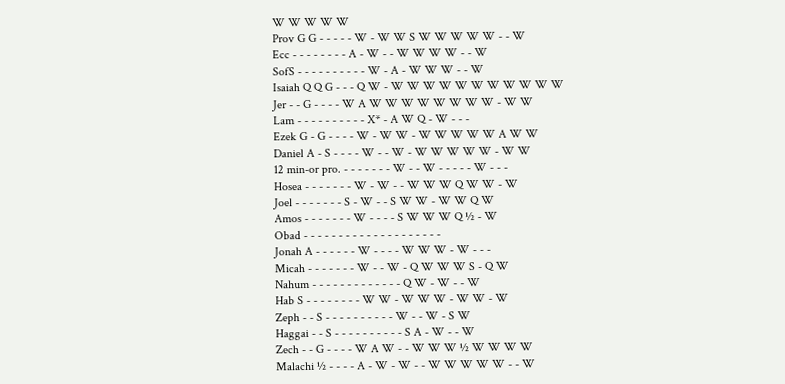W W W W W
Prov G G - - - - - W - W W S W W W W W - - W
Ecc - - - - - - - - A - W - - W W W W - - W
SofS - - - - - - - - - - W - A - W W W - - W
Isaiah Q Q G - - - Q W - W W W W W W W W W W W
Jer - - G - - - - W A W W W W W W W W - W W
Lam - - - - - - - - - - X* - A W Q - W - - -
Ezek G - G - - - - W - W W - W W W W W A W W
Daniel A - S - - - - W - - W - W W W W W - W W
12 min-or pro. - - - - - - - W - - W - - - - - W - - -
Hosea - - - - - - - W - W - - W W W Q W W - W
Joel - - - - - - - S - W - - S W W - W W Q W
Amos - - - - - - - W - - - - S W W W Q ½ - W
Obad - - - - - - - - - - - - - - - - - - - -
Jonah A - - - - - - W - - - - W W W - W - - -
Micah - - - - - - - W - - W - Q W W W S - Q W
Nahum - - - - - - - - - - - - - Q W - W - - W
Hab S - - - - - - - - W W - W W W - W W - W
Zeph - - S - - - - - - - - - - W - - W - S W
Haggai - - S - - - - - - - - - - S A - W - - W
Zech - - G - - - - W A W - - W W W ½ W W W W
Malachi ½ - - - - A - W - W - - W W W W W - - W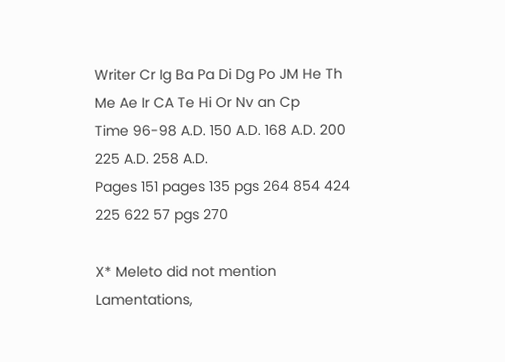Writer Cr Ig Ba Pa Di Dg Po JM He Th Me Ae Ir CA Te Hi Or Nv an Cp
Time 96-98 A.D. 150 A.D. 168 A.D. 200 225 A.D. 258 A.D.
Pages 151 pages 135 pgs 264 854 424 225 622 57 pgs 270

X* Meleto did not mention Lamentations,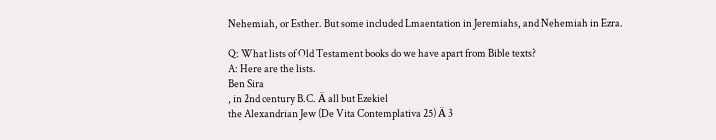Nehemiah, or Esther. But some included Lmaentation in Jeremiahs, and Nehemiah in Ezra.

Q: What lists of Old Testament books do we have apart from Bible texts?
A: Here are the lists.
Ben Sira
, in 2nd century B.C. Ä all but Ezekiel
the Alexandrian Jew (De Vita Contemplativa 25) Ä 3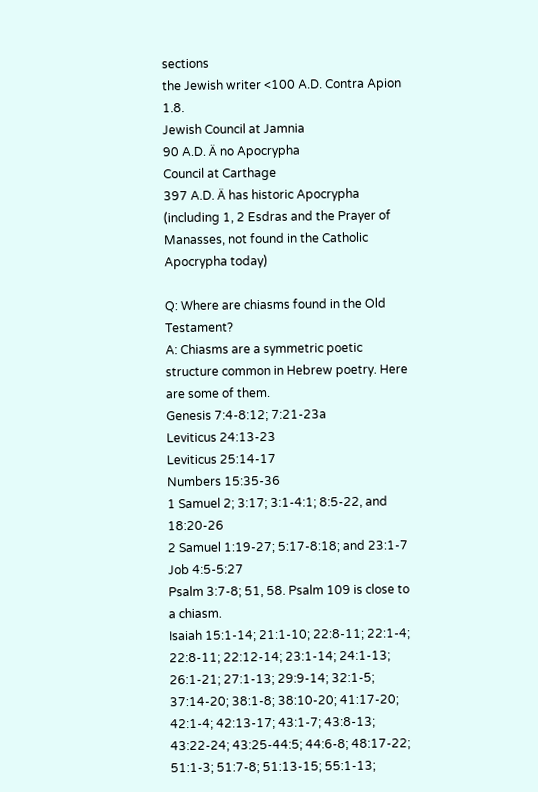sections
the Jewish writer <100 A.D. Contra Apion 1.8.
Jewish Council at Jamnia
90 A.D. Ä no Apocrypha
Council at Carthage
397 A.D. Ä has historic Apocrypha (including 1, 2 Esdras and the Prayer of Manasses, not found in the Catholic Apocrypha today)

Q: Where are chiasms found in the Old Testament?
A: Chiasms are a symmetric poetic structure common in Hebrew poetry. Here are some of them.
Genesis 7:4-8:12; 7:21-23a
Leviticus 24:13-23
Leviticus 25:14-17
Numbers 15:35-36
1 Samuel 2; 3:17; 3:1-4:1; 8:5-22, and 18:20-26
2 Samuel 1:19-27; 5:17-8:18; and 23:1-7
Job 4:5-5:27
Psalm 3:7-8; 51, 58. Psalm 109 is close to a chiasm.
Isaiah 15:1-14; 21:1-10; 22:8-11; 22:1-4; 22:8-11; 22:12-14; 23:1-14; 24:1-13; 26:1-21; 27:1-13; 29:9-14; 32:1-5; 37:14-20; 38:1-8; 38:10-20; 41:17-20; 42:1-4; 42:13-17; 43:1-7; 43:8-13; 43:22-24; 43:25-44:5; 44:6-8; 48:17-22; 51:1-3; 51:7-8; 51:13-15; 55:1-13;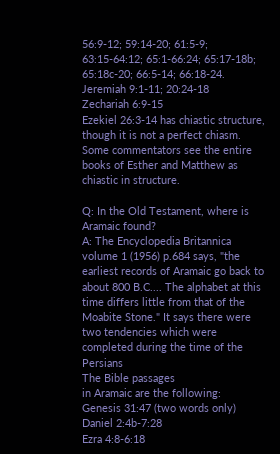56:9-12; 59:14-20; 61:5-9; 63:15-64:12; 65:1-66:24; 65:17-18b; 65:18c-20; 66:5-14; 66:18-24.
Jeremiah 9:1-11; 20:24-18
Zechariah 6:9-15
Ezekiel 26:3-14 has chiastic structure, though it is not a perfect chiasm.
Some commentators see the entire books of Esther and Matthew as chiastic in structure.

Q: In the Old Testament, where is Aramaic found?
A: The Encyclopedia Britannica volume 1 (1956) p.684 says, "the earliest records of Aramaic go back to about 800 B.C.... The alphabet at this time differs little from that of the Moabite Stone." It says there were two tendencies which were completed during the time of the Persians
The Bible passages
in Aramaic are the following:
Genesis 31:47 (two words only)
Daniel 2:4b-7:28
Ezra 4:8-6:18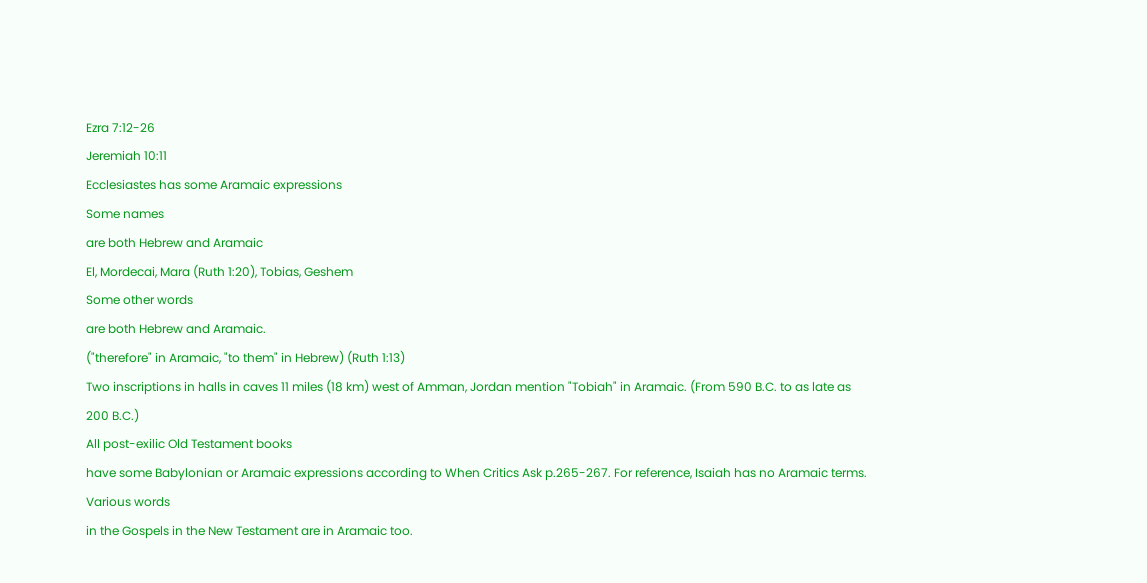Ezra 7:12-26
Jeremiah 10:11
Ecclesiastes has some Aramaic expressions
Some names
are both Hebrew and Aramaic
El, Mordecai, Mara (Ruth 1:20), Tobias, Geshem
Some other words
are both Hebrew and Aramaic.
("therefore" in Aramaic, "to them" in Hebrew) (Ruth 1:13)
Two inscriptions in halls in caves 11 miles (18 km) west of Amman, Jordan mention "Tobiah" in Aramaic. (From 590 B.C. to as late as 200 B.C.)
All post-exilic Old Testament books
have some Babylonian or Aramaic expressions according to When Critics Ask p.265-267. For reference, Isaiah has no Aramaic terms.
Various words
in the Gospels in the New Testament are in Aramaic too.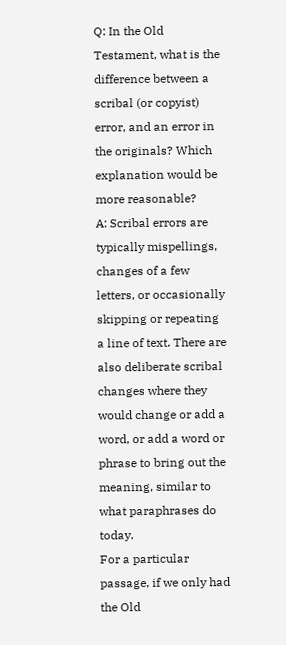Q: In the Old Testament, what is the difference between a scribal (or copyist) error, and an error in the originals? Which explanation would be more reasonable?
A: Scribal errors are typically mispellings, changes of a few letters, or occasionally skipping or repeating a line of text. There are also deliberate scribal changes where they would change or add a word, or add a word or phrase to bring out the meaning, similar to what paraphrases do today.
For a particular passage, if we only had the Old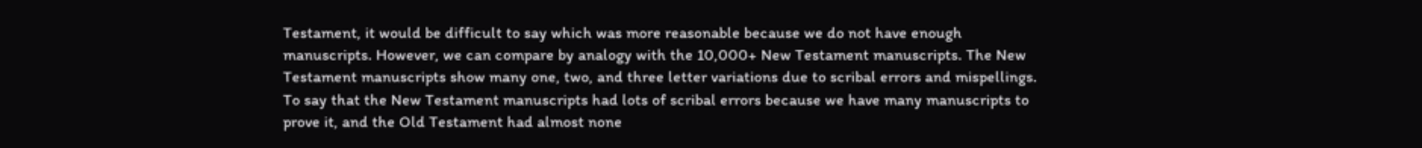Testament, it would be difficult to say which was more reasonable because we do not have enough manuscripts. However, we can compare by analogy with the 10,000+ New Testament manuscripts. The New Testament manuscripts show many one, two, and three letter variations due to scribal errors and mispellings. To say that the New Testament manuscripts had lots of scribal errors because we have many manuscripts to prove it, and the Old Testament had almost none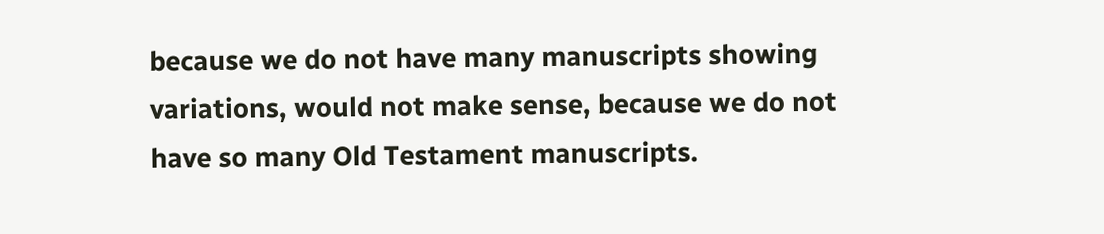because we do not have many manuscripts showing variations, would not make sense, because we do not have so many Old Testament manuscripts.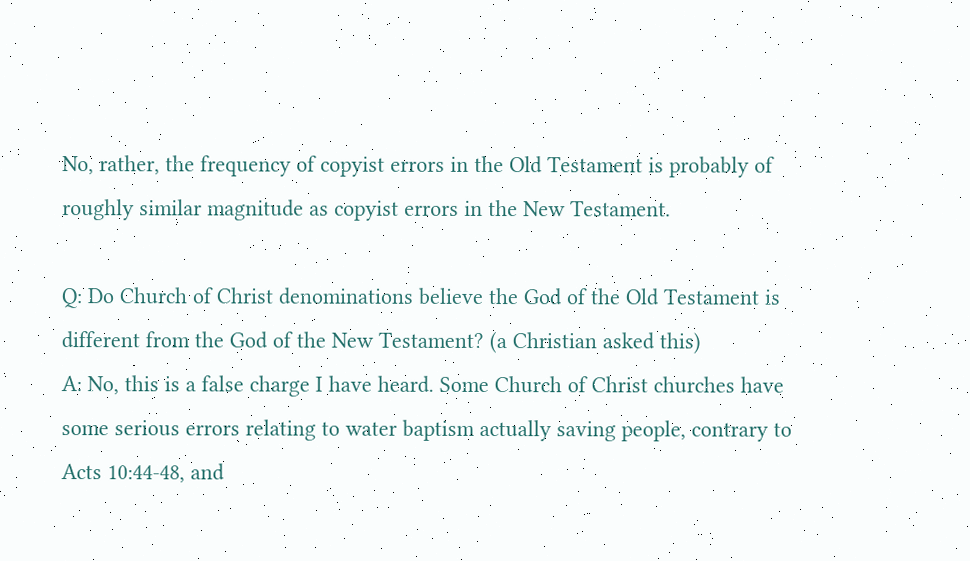No, rather, the frequency of copyist errors in the Old Testament is probably of roughly similar magnitude as copyist errors in the New Testament.

Q: Do Church of Christ denominations believe the God of the Old Testament is different from the God of the New Testament? (a Christian asked this)
A: No, this is a false charge I have heard. Some Church of Christ churches have some serious errors relating to water baptism actually saving people, contrary to Acts 10:44-48, and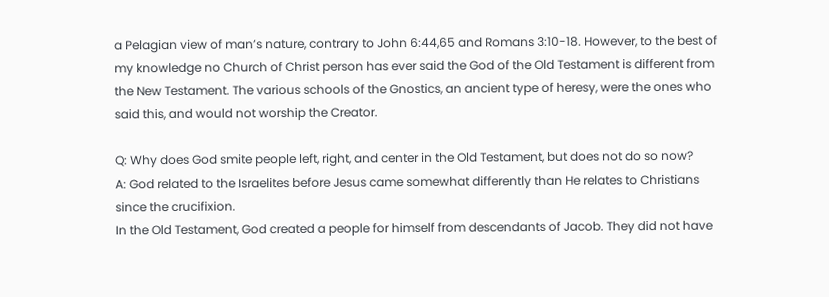a Pelagian view of man’s nature, contrary to John 6:44,65 and Romans 3:10-18. However, to the best of my knowledge no Church of Christ person has ever said the God of the Old Testament is different from the New Testament. The various schools of the Gnostics, an ancient type of heresy, were the ones who said this, and would not worship the Creator.

Q: Why does God smite people left, right, and center in the Old Testament, but does not do so now?
A: God related to the Israelites before Jesus came somewhat differently than He relates to Christians since the crucifixion.
In the Old Testament, God created a people for himself from descendants of Jacob. They did not have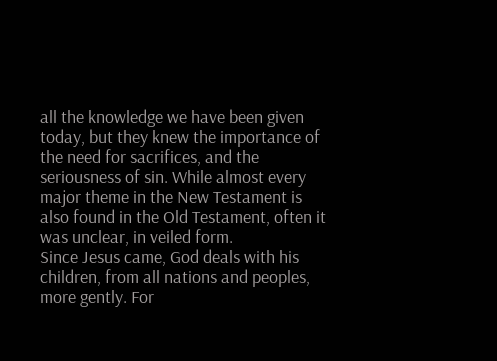all the knowledge we have been given today, but they knew the importance of the need for sacrifices, and the seriousness of sin. While almost every major theme in the New Testament is also found in the Old Testament, often it was unclear, in veiled form.
Since Jesus came, God deals with his children, from all nations and peoples, more gently. For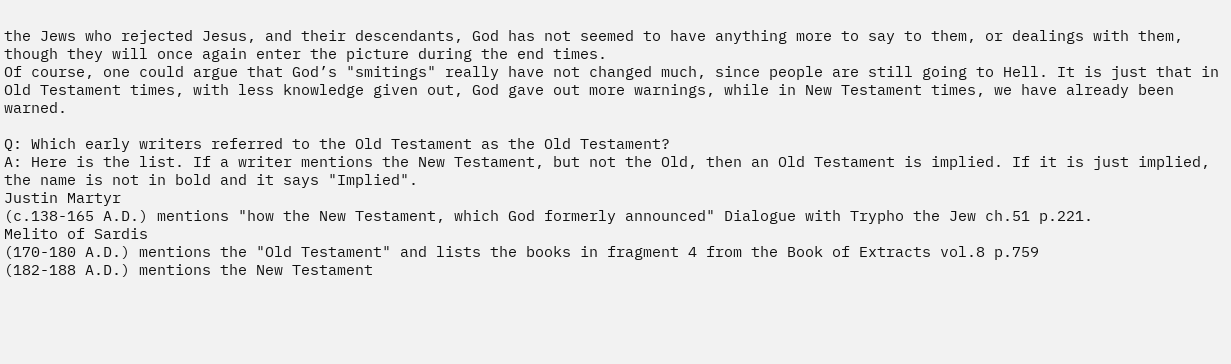the Jews who rejected Jesus, and their descendants, God has not seemed to have anything more to say to them, or dealings with them, though they will once again enter the picture during the end times.
Of course, one could argue that God’s "smitings" really have not changed much, since people are still going to Hell. It is just that in Old Testament times, with less knowledge given out, God gave out more warnings, while in New Testament times, we have already been warned.

Q: Which early writers referred to the Old Testament as the Old Testament?
A: Here is the list. If a writer mentions the New Testament, but not the Old, then an Old Testament is implied. If it is just implied, the name is not in bold and it says "Implied".
Justin Martyr
(c.138-165 A.D.) mentions "how the New Testament, which God formerly announced" Dialogue with Trypho the Jew ch.51 p.221.
Melito of Sardis
(170-180 A.D.) mentions the "Old Testament" and lists the books in fragment 4 from the Book of Extracts vol.8 p.759
(182-188 A.D.) mentions the New Testament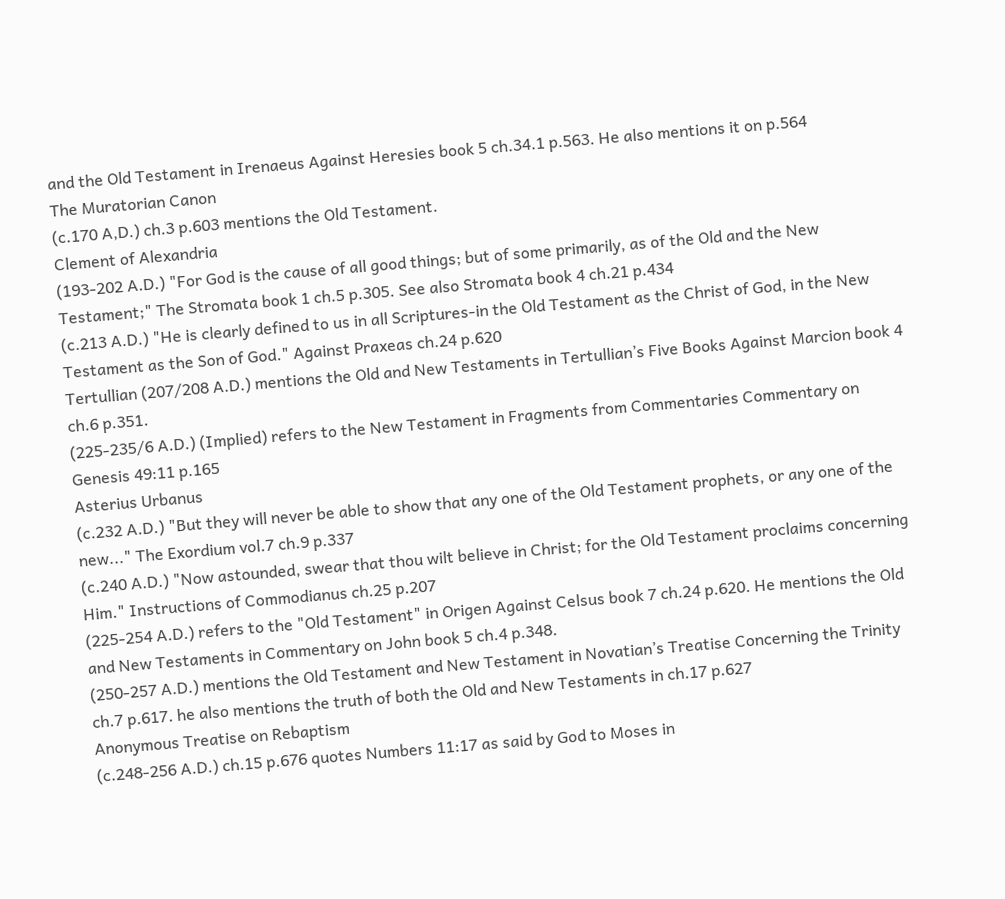and the Old Testament in Irenaeus Against Heresies book 5 ch.34.1 p.563. He also mentions it on p.564
The Muratorian Canon
(c.170 A,D.) ch.3 p.603 mentions the Old Testament.
Clement of Alexandria
(193-202 A.D.) "For God is the cause of all good things; but of some primarily, as of the Old and the New Testament;" The Stromata book 1 ch.5 p.305. See also Stromata book 4 ch.21 p.434
(c.213 A.D.) "He is clearly defined to us in all Scriptures-in the Old Testament as the Christ of God, in the New Testament as the Son of God." Against Praxeas ch.24 p.620
Tertullian (207/208 A.D.) mentions the Old and New Testaments in Tertullian’s Five Books Against Marcion book 4 ch.6 p.351.
(225-235/6 A.D.) (Implied) refers to the New Testament in Fragments from Commentaries Commentary on Genesis 49:11 p.165
Asterius Urbanus
(c.232 A.D.) "But they will never be able to show that any one of the Old Testament prophets, or any one of the new..." The Exordium vol.7 ch.9 p.337
(c.240 A.D.) "Now astounded, swear that thou wilt believe in Christ; for the Old Testament proclaims concerning Him." Instructions of Commodianus ch.25 p.207
(225-254 A.D.) refers to the "Old Testament" in Origen Against Celsus book 7 ch.24 p.620. He mentions the Old and New Testaments in Commentary on John book 5 ch.4 p.348.
(250-257 A.D.) mentions the Old Testament and New Testament in Novatian’s Treatise Concerning the Trinity ch.7 p.617. he also mentions the truth of both the Old and New Testaments in ch.17 p.627
Anonymous Treatise on Rebaptism
(c.248-256 A.D.) ch.15 p.676 quotes Numbers 11:17 as said by God to Moses in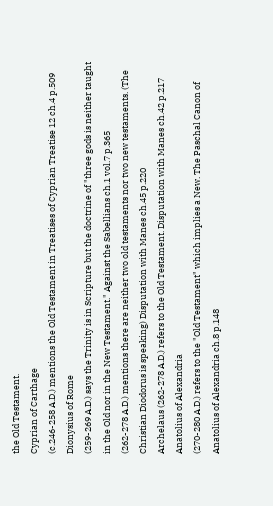the Old Testament.
Cyprian of Carthage
(c.246-258 A.D.) mentions the Old Testament in Treatises of Cyprian Treatise 12 ch.4 p.509
Dionysius of Rome
(259-269 A.D.) says the Trinity is in Scripture but the doctrine of "three gods is neither taught in the Old nor in the New Testament." Against the Sabellians ch.1 vol.7 p.365
(262-278 A.D.) mentions there are neither two old testaments nor two new testaments. (The Christian Diodorus is speaking) Disputation with Manes ch.45 p.220
Archelaus (262-278 A.D.) refers to the Old Testament. Disputation with Manes ch.42 p.217
Anatolius of Alexandria
(270-280 A.D.) refers to the "Old Testament" which implies a New. The Paschal Canon of Anatolius of Alexandria ch.8 p.148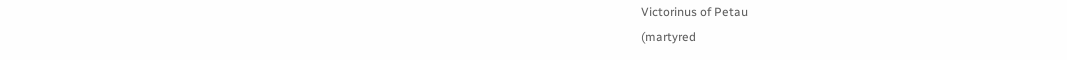Victorinus of Petau
(martyred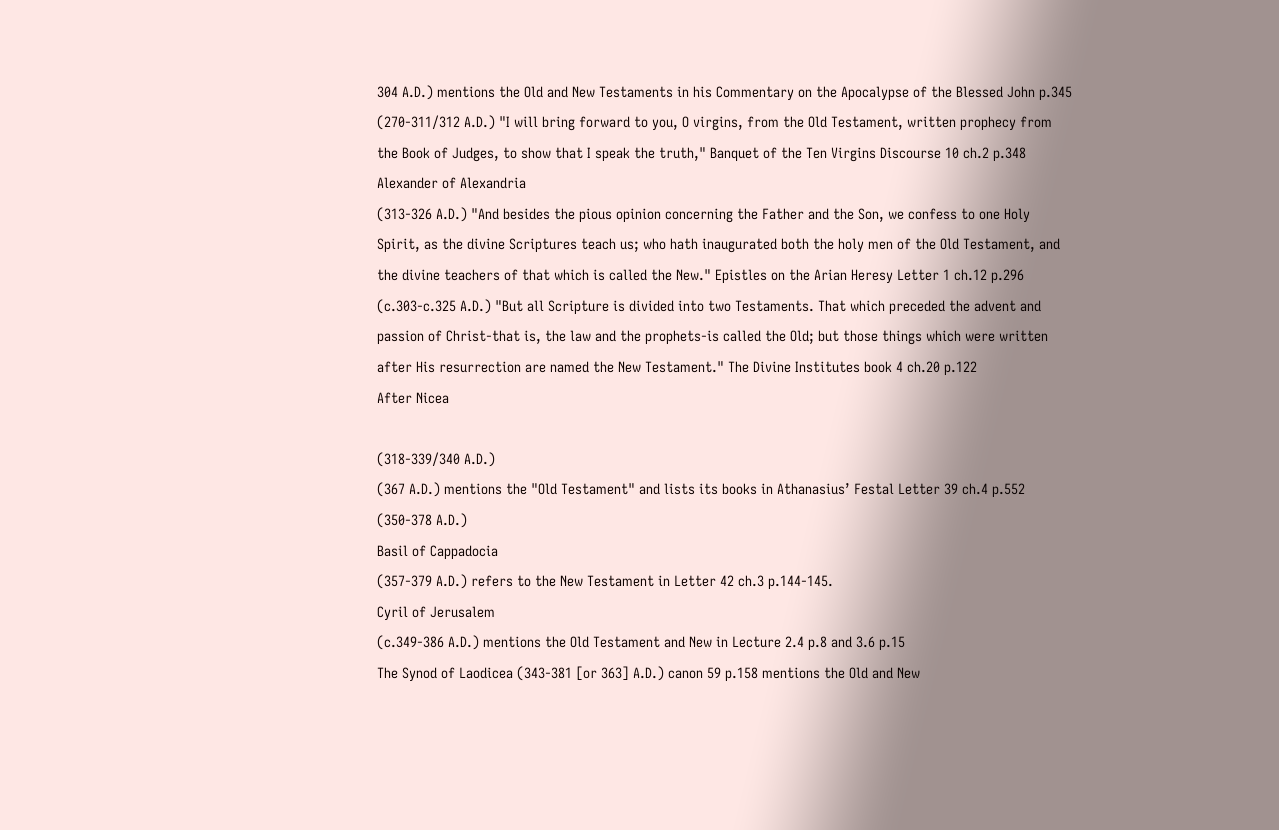304 A.D.) mentions the Old and New Testaments in his Commentary on the Apocalypse of the Blessed John p.345
(270-311/312 A.D.) "I will bring forward to you, O virgins, from the Old Testament, written prophecy from the Book of Judges, to show that I speak the truth," Banquet of the Ten Virgins Discourse 10 ch.2 p.348
Alexander of Alexandria
(313-326 A.D.) "And besides the pious opinion concerning the Father and the Son, we confess to one Holy Spirit, as the divine Scriptures teach us; who hath inaugurated both the holy men of the Old Testament, and the divine teachers of that which is called the New." Epistles on the Arian Heresy Letter 1 ch.12 p.296
(c.303-c.325 A.D.) "But all Scripture is divided into two Testaments. That which preceded the advent and passion of Christ-that is, the law and the prophets-is called the Old; but those things which were written after His resurrection are named the New Testament." The Divine Institutes book 4 ch.20 p.122
After Nicea

(318-339/340 A.D.)
(367 A.D.) mentions the "Old Testament" and lists its books in Athanasius’ Festal Letter 39 ch.4 p.552
(350-378 A.D.)
Basil of Cappadocia
(357-379 A.D.) refers to the New Testament in Letter 42 ch.3 p.144-145.
Cyril of Jerusalem
(c.349-386 A.D.) mentions the Old Testament and New in Lecture 2.4 p.8 and 3.6 p.15
The Synod of Laodicea (343-381 [or 363] A.D.) canon 59 p.158 mentions the Old and New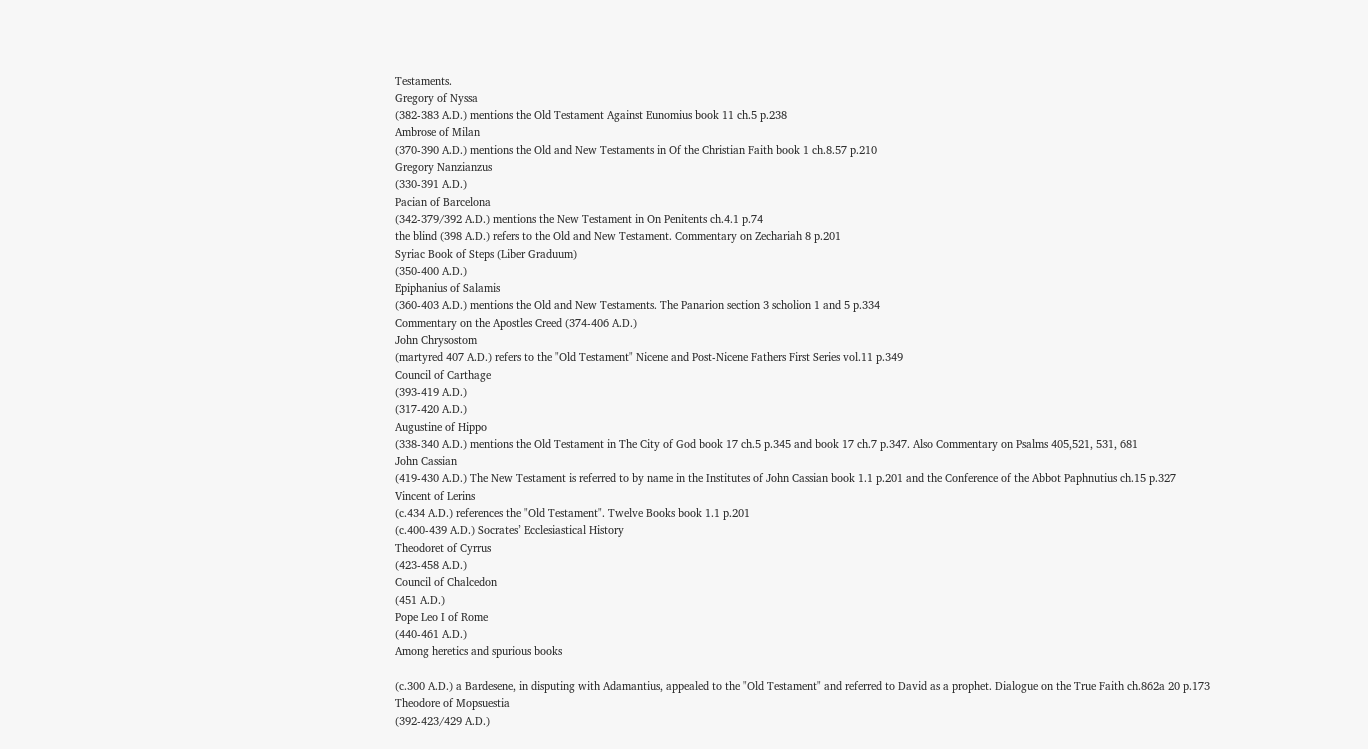Testaments.
Gregory of Nyssa
(382-383 A.D.) mentions the Old Testament Against Eunomius book 11 ch.5 p.238
Ambrose of Milan
(370-390 A.D.) mentions the Old and New Testaments in Of the Christian Faith book 1 ch.8.57 p.210
Gregory Nanzianzus
(330-391 A.D.)
Pacian of Barcelona
(342-379/392 A.D.) mentions the New Testament in On Penitents ch.4.1 p.74
the blind (398 A.D.) refers to the Old and New Testament. Commentary on Zechariah 8 p.201
Syriac Book of Steps (Liber Graduum)
(350-400 A.D.)
Epiphanius of Salamis
(360-403 A.D.) mentions the Old and New Testaments. The Panarion section 3 scholion 1 and 5 p.334
Commentary on the Apostles Creed (374-406 A.D.)
John Chrysostom
(martyred 407 A.D.) refers to the "Old Testament" Nicene and Post-Nicene Fathers First Series vol.11 p.349
Council of Carthage
(393-419 A.D.)
(317-420 A.D.)
Augustine of Hippo
(338-340 A.D.) mentions the Old Testament in The City of God book 17 ch.5 p.345 and book 17 ch.7 p.347. Also Commentary on Psalms 405,521, 531, 681
John Cassian
(419-430 A.D.) The New Testament is referred to by name in the Institutes of John Cassian book 1.1 p.201 and the Conference of the Abbot Paphnutius ch.15 p.327
Vincent of Lerins
(c.434 A.D.) references the "Old Testament". Twelve Books book 1.1 p.201
(c.400-439 A.D.) Socrates’ Ecclesiastical History
Theodoret of Cyrrus
(423-458 A.D.)
Council of Chalcedon
(451 A.D.)
Pope Leo I of Rome
(440-461 A.D.)
Among heretics and spurious books

(c.300 A.D.) a Bardesene, in disputing with Adamantius, appealed to the "Old Testament" and referred to David as a prophet. Dialogue on the True Faith ch.862a 20 p.173
Theodore of Mopsuestia
(392-423/429 A.D.)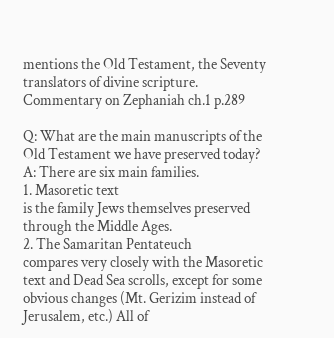mentions the Old Testament, the Seventy translators of divine scripture. Commentary on Zephaniah ch.1 p.289

Q: What are the main manuscripts of the Old Testament we have preserved today?
A: There are six main families.
1. Masoretic text
is the family Jews themselves preserved through the Middle Ages.
2. The Samaritan Pentateuch
compares very closely with the Masoretic text and Dead Sea scrolls, except for some obvious changes (Mt. Gerizim instead of Jerusalem, etc.) All of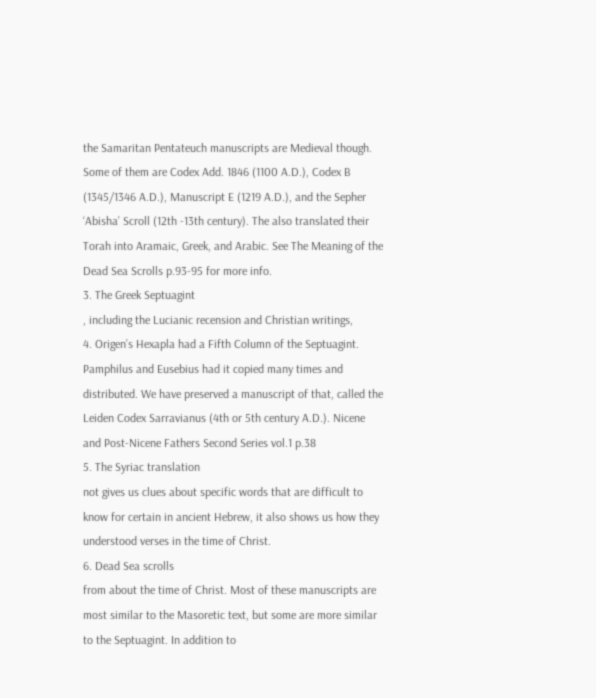the Samaritan Pentateuch manuscripts are Medieval though. Some of them are Codex Add. 1846 (1100 A.D.), Codex B (1345/1346 A.D.), Manuscript E (1219 A.D.), and the Sepher ‘Abisha’ Scroll (12th -13th century). The also translated their Torah into Aramaic, Greek, and Arabic. See The Meaning of the Dead Sea Scrolls p.93-95 for more info.
3. The Greek Septuagint
, including the Lucianic recension and Christian writings,
4. Origen’s Hexapla had a Fifth Column of the Septuagint.
Pamphilus and Eusebius had it copied many times and distributed. We have preserved a manuscript of that, called the Leiden Codex Sarravianus (4th or 5th century A.D.). Nicene and Post-Nicene Fathers Second Series vol.1 p.38
5. The Syriac translation
not gives us clues about specific words that are difficult to know for certain in ancient Hebrew, it also shows us how they understood verses in the time of Christ.
6. Dead Sea scrolls
from about the time of Christ. Most of these manuscripts are most similar to the Masoretic text, but some are more similar to the Septuagint. In addition to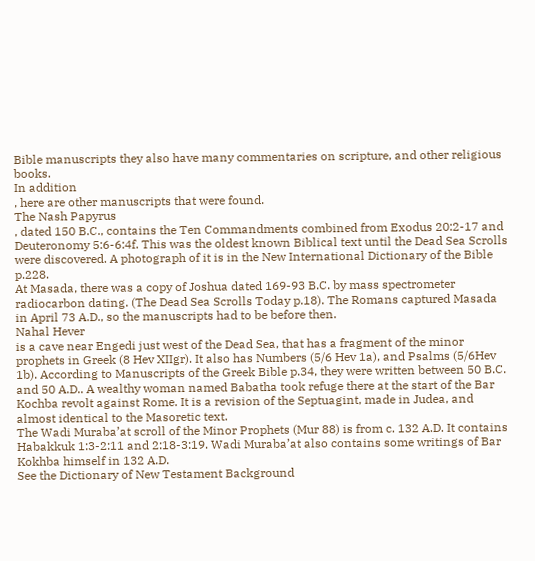Bible manuscripts they also have many commentaries on scripture, and other religious books.
In addition
, here are other manuscripts that were found.
The Nash Papyrus
, dated 150 B.C., contains the Ten Commandments combined from Exodus 20:2-17 and Deuteronomy 5:6-6:4f. This was the oldest known Biblical text until the Dead Sea Scrolls were discovered. A photograph of it is in the New International Dictionary of the Bible p.228.
At Masada, there was a copy of Joshua dated 169-93 B.C. by mass spectrometer radiocarbon dating. (The Dead Sea Scrolls Today p.18). The Romans captured Masada in April 73 A.D., so the manuscripts had to be before then.
Nahal Hever
is a cave near Engedi just west of the Dead Sea, that has a fragment of the minor prophets in Greek (8 Hev XIIgr). It also has Numbers (5/6 Hev 1a), and Psalms (5/6Hev 1b). According to Manuscripts of the Greek Bible p.34, they were written between 50 B.C. and 50 A.D.. A wealthy woman named Babatha took refuge there at the start of the Bar Kochba revolt against Rome. It is a revision of the Septuagint, made in Judea, and almost identical to the Masoretic text.
The Wadi Muraba’at scroll of the Minor Prophets (Mur 88) is from c. 132 A.D. It contains Habakkuk 1:3-2:11 and 2:18-3:19. Wadi Muraba’at also contains some writings of Bar Kokhba himself in 132 A.D.
See the Dictionary of New Testament Background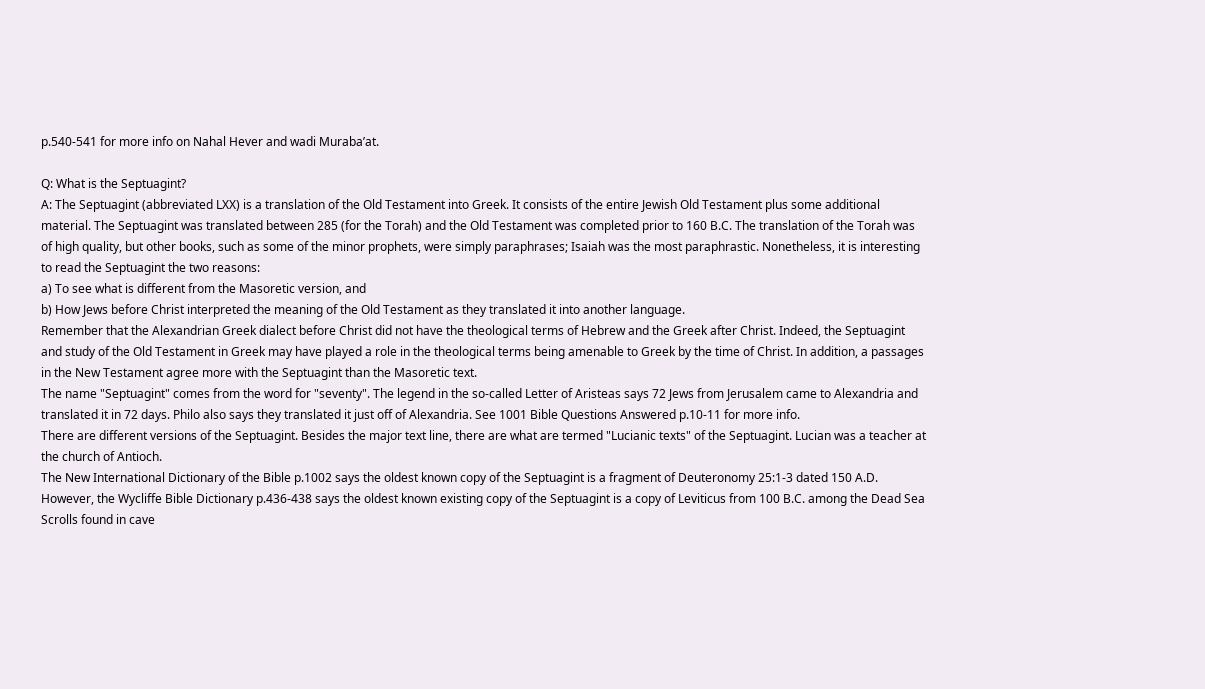p.540-541 for more info on Nahal Hever and wadi Muraba’at.

Q: What is the Septuagint?
A: The Septuagint (abbreviated LXX) is a translation of the Old Testament into Greek. It consists of the entire Jewish Old Testament plus some additional material. The Septuagint was translated between 285 (for the Torah) and the Old Testament was completed prior to 160 B.C. The translation of the Torah was of high quality, but other books, such as some of the minor prophets, were simply paraphrases; Isaiah was the most paraphrastic. Nonetheless, it is interesting to read the Septuagint the two reasons:
a) To see what is different from the Masoretic version, and
b) How Jews before Christ interpreted the meaning of the Old Testament as they translated it into another language.
Remember that the Alexandrian Greek dialect before Christ did not have the theological terms of Hebrew and the Greek after Christ. Indeed, the Septuagint and study of the Old Testament in Greek may have played a role in the theological terms being amenable to Greek by the time of Christ. In addition, a passages in the New Testament agree more with the Septuagint than the Masoretic text.
The name "Septuagint" comes from the word for "seventy". The legend in the so-called Letter of Aristeas says 72 Jews from Jerusalem came to Alexandria and translated it in 72 days. Philo also says they translated it just off of Alexandria. See 1001 Bible Questions Answered p.10-11 for more info.
There are different versions of the Septuagint. Besides the major text line, there are what are termed "Lucianic texts" of the Septuagint. Lucian was a teacher at the church of Antioch.
The New International Dictionary of the Bible p.1002 says the oldest known copy of the Septuagint is a fragment of Deuteronomy 25:1-3 dated 150 A.D. However, the Wycliffe Bible Dictionary p.436-438 says the oldest known existing copy of the Septuagint is a copy of Leviticus from 100 B.C. among the Dead Sea Scrolls found in cave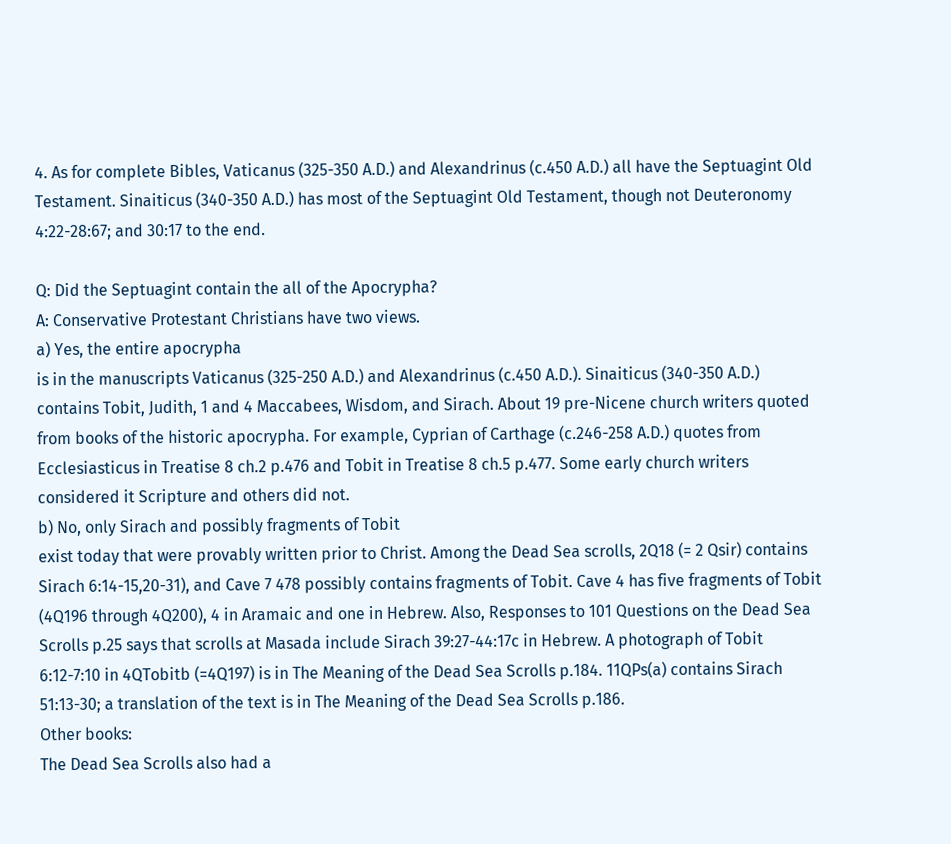4. As for complete Bibles, Vaticanus (325-350 A.D.) and Alexandrinus (c.450 A.D.) all have the Septuagint Old Testament. Sinaiticus (340-350 A.D.) has most of the Septuagint Old Testament, though not Deuteronomy 4:22-28:67; and 30:17 to the end.

Q: Did the Septuagint contain the all of the Apocrypha?
A: Conservative Protestant Christians have two views.
a) Yes, the entire apocrypha
is in the manuscripts Vaticanus (325-250 A.D.) and Alexandrinus (c.450 A.D.). Sinaiticus (340-350 A.D.) contains Tobit, Judith, 1 and 4 Maccabees, Wisdom, and Sirach. About 19 pre-Nicene church writers quoted from books of the historic apocrypha. For example, Cyprian of Carthage (c.246-258 A.D.) quotes from Ecclesiasticus in Treatise 8 ch.2 p.476 and Tobit in Treatise 8 ch.5 p.477. Some early church writers considered it Scripture and others did not.
b) No, only Sirach and possibly fragments of Tobit
exist today that were provably written prior to Christ. Among the Dead Sea scrolls, 2Q18 (= 2 Qsir) contains Sirach 6:14-15,20-31), and Cave 7 478 possibly contains fragments of Tobit. Cave 4 has five fragments of Tobit (4Q196 through 4Q200), 4 in Aramaic and one in Hebrew. Also, Responses to 101 Questions on the Dead Sea Scrolls p.25 says that scrolls at Masada include Sirach 39:27-44:17c in Hebrew. A photograph of Tobit 6:12-7:10 in 4QTobitb (=4Q197) is in The Meaning of the Dead Sea Scrolls p.184. 11QPs(a) contains Sirach 51:13-30; a translation of the text is in The Meaning of the Dead Sea Scrolls p.186.
Other books:
The Dead Sea Scrolls also had a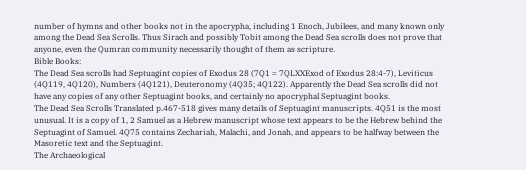number of hymns and other books not in the apocrypha, including 1 Enoch, Jubilees, and many known only among the Dead Sea Scrolls. Thus Sirach and possibly Tobit among the Dead Sea scrolls does not prove that anyone, even the Qumran community necessarily thought of them as scripture.
Bible Books:
The Dead Sea scrolls had Septuagint copies of Exodus 28 (7Q1 = 7QLXXExod of Exodus 28:4-7), Leviticus (4Q119, 4Q120), Numbers (4Q121), Deuteronomy (4Q35; 4Q122). Apparently the Dead Sea scrolls did not have any copies of any other Septuagint books, and certainly no apocryphal Septuagint books.
The Dead Sea Scrolls Translated p.467-518 gives many details of Septuagint manuscripts. 4Q51 is the most unusual. It is a copy of 1, 2 Samuel as a Hebrew manuscript whose text appears to be the Hebrew behind the Septuagint of Samuel. 4Q75 contains Zechariah, Malachi, and Jonah, and appears to be halfway between the Masoretic text and the Septuagint.
The Archaeological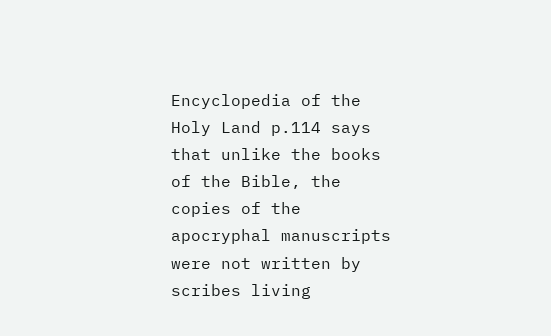Encyclopedia of the Holy Land p.114 says that unlike the books of the Bible, the copies of the apocryphal manuscripts were not written by scribes living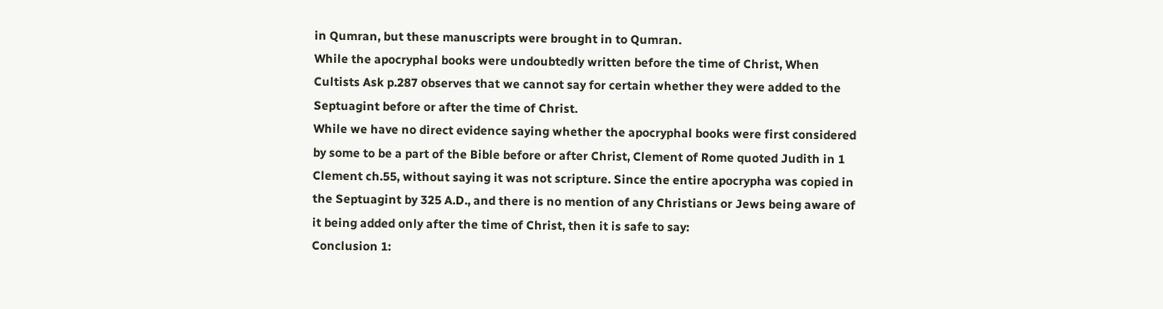in Qumran, but these manuscripts were brought in to Qumran.
While the apocryphal books were undoubtedly written before the time of Christ, When Cultists Ask p.287 observes that we cannot say for certain whether they were added to the Septuagint before or after the time of Christ.
While we have no direct evidence saying whether the apocryphal books were first considered by some to be a part of the Bible before or after Christ, Clement of Rome quoted Judith in 1 Clement ch.55, without saying it was not scripture. Since the entire apocrypha was copied in the Septuagint by 325 A.D., and there is no mention of any Christians or Jews being aware of it being added only after the time of Christ, then it is safe to say:
Conclusion 1: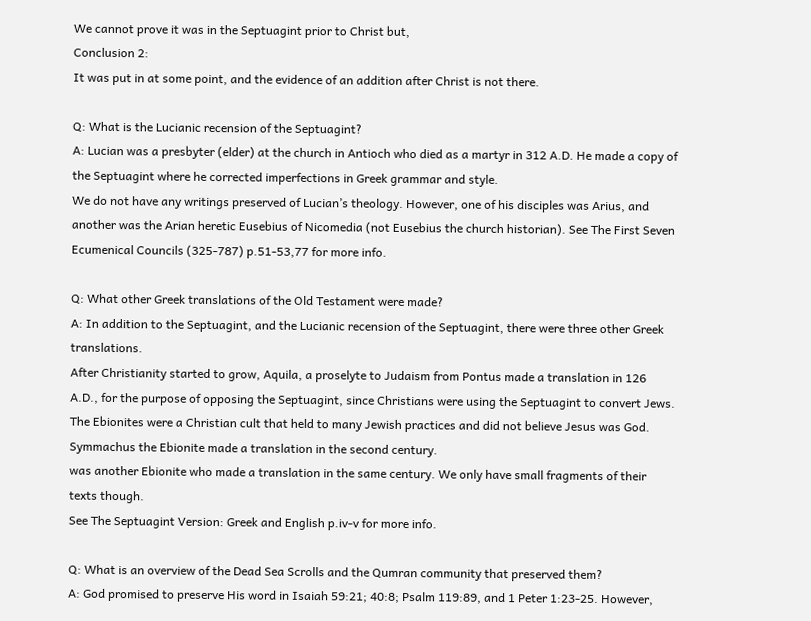We cannot prove it was in the Septuagint prior to Christ but,
Conclusion 2:
It was put in at some point, and the evidence of an addition after Christ is not there.

Q: What is the Lucianic recension of the Septuagint?
A: Lucian was a presbyter (elder) at the church in Antioch who died as a martyr in 312 A.D. He made a copy of the Septuagint where he corrected imperfections in Greek grammar and style.
We do not have any writings preserved of Lucian’s theology. However, one of his disciples was Arius, and another was the Arian heretic Eusebius of Nicomedia (not Eusebius the church historian). See The First Seven Ecumenical Councils (325-787) p.51-53,77 for more info.

Q: What other Greek translations of the Old Testament were made?
A: In addition to the Septuagint, and the Lucianic recension of the Septuagint, there were three other Greek translations.
After Christianity started to grow, Aquila, a proselyte to Judaism from Pontus made a translation in 126 A.D., for the purpose of opposing the Septuagint, since Christians were using the Septuagint to convert Jews.
The Ebionites were a Christian cult that held to many Jewish practices and did not believe Jesus was God. Symmachus the Ebionite made a translation in the second century.
was another Ebionite who made a translation in the same century. We only have small fragments of their texts though.
See The Septuagint Version: Greek and English p.iv-v for more info.

Q: What is an overview of the Dead Sea Scrolls and the Qumran community that preserved them?
A: God promised to preserve His word in Isaiah 59:21; 40:8; Psalm 119:89, and 1 Peter 1:23-25. However,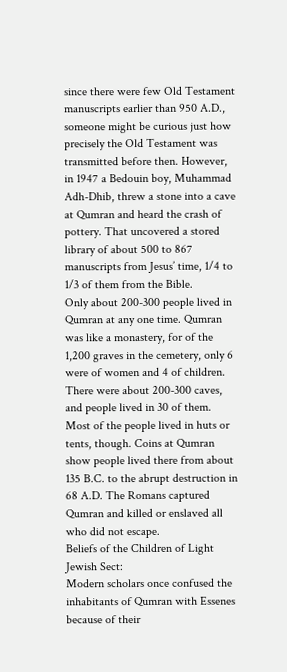since there were few Old Testament manuscripts earlier than 950 A.D., someone might be curious just how precisely the Old Testament was transmitted before then. However, in 1947 a Bedouin boy, Muhammad Adh-Dhib, threw a stone into a cave at Qumran and heard the crash of pottery. That uncovered a stored library of about 500 to 867 manuscripts from Jesus’ time, 1/4 to 1/3 of them from the Bible.
Only about 200-300 people lived in Qumran at any one time. Qumran was like a monastery, for of the 1,200 graves in the cemetery, only 6 were of women and 4 of children. There were about 200-300 caves, and people lived in 30 of them. Most of the people lived in huts or tents, though. Coins at Qumran show people lived there from about 135 B.C. to the abrupt destruction in 68 A.D. The Romans captured Qumran and killed or enslaved all who did not escape.
Beliefs of the Children of Light Jewish Sect:
Modern scholars once confused the inhabitants of Qumran with Essenes because of their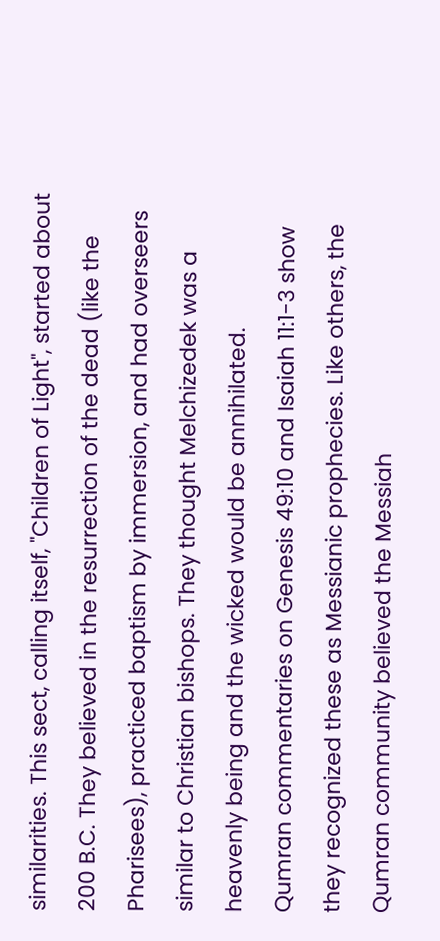similarities. This sect, calling itself, "Children of Light", started about 200 B.C. They believed in the resurrection of the dead (like the Pharisees), practiced baptism by immersion, and had overseers similar to Christian bishops. They thought Melchizedek was a heavenly being and the wicked would be annihilated.
Qumran commentaries on Genesis 49:10 and Isaiah 11:1-3 show they recognized these as Messianic prophecies. Like others, the Qumran community believed the Messiah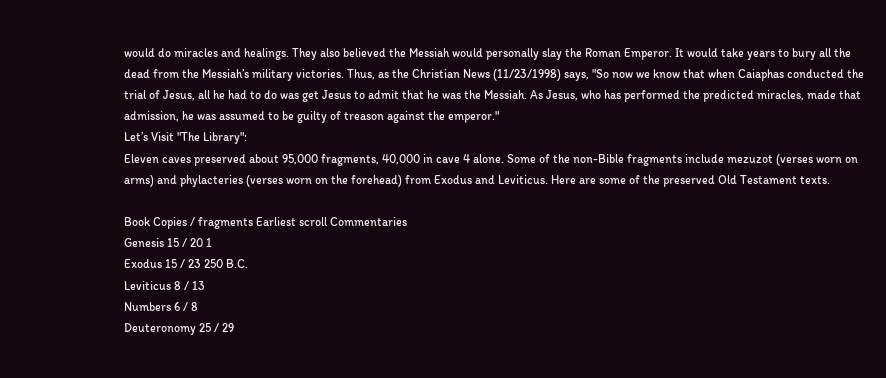would do miracles and healings. They also believed the Messiah would personally slay the Roman Emperor. It would take years to bury all the dead from the Messiah’s military victories. Thus, as the Christian News (11/23/1998) says, "So now we know that when Caiaphas conducted the trial of Jesus, all he had to do was get Jesus to admit that he was the Messiah. As Jesus, who has performed the predicted miracles, made that admission, he was assumed to be guilty of treason against the emperor."
Let’s Visit "The Library":
Eleven caves preserved about 95,000 fragments, 40,000 in cave 4 alone. Some of the non-Bible fragments include mezuzot (verses worn on arms) and phylacteries (verses worn on the forehead) from Exodus and Leviticus. Here are some of the preserved Old Testament texts.

Book Copies / fragments Earliest scroll Commentaries
Genesis 15 / 20 1
Exodus 15 / 23 250 B.C.
Leviticus 8 / 13
Numbers 6 / 8
Deuteronomy 25 / 29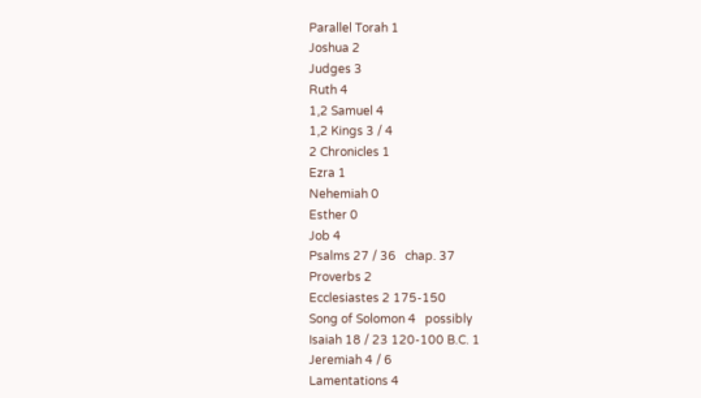Parallel Torah 1
Joshua 2
Judges 3
Ruth 4
1,2 Samuel 4
1,2 Kings 3 / 4
2 Chronicles 1
Ezra 1
Nehemiah 0
Esther 0
Job 4
Psalms 27 / 36   chap. 37
Proverbs 2
Ecclesiastes 2 175-150
Song of Solomon 4   possibly
Isaiah 18 / 23 120-100 B.C. 1
Jeremiah 4 / 6
Lamentations 4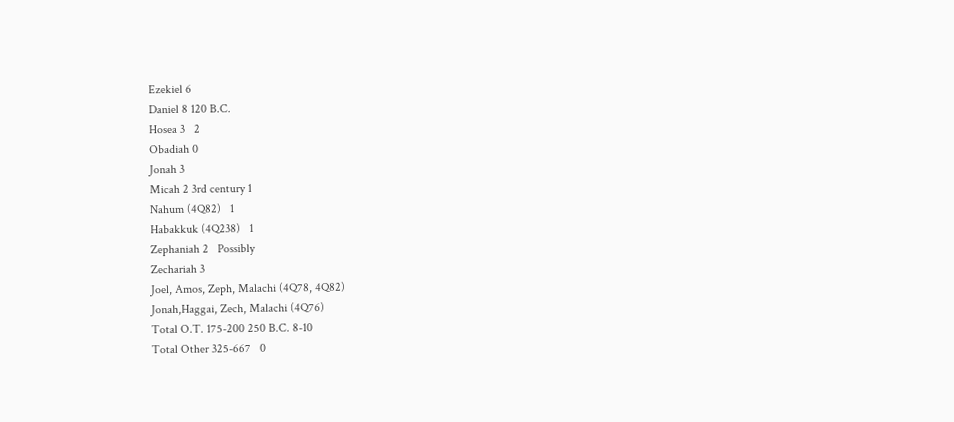Ezekiel 6
Daniel 8 120 B.C.
Hosea 3   2
Obadiah 0
Jonah 3
Micah 2 3rd century 1
Nahum (4Q82)   1
Habakkuk (4Q238)   1
Zephaniah 2   Possibly
Zechariah 3
Joel, Amos, Zeph, Malachi (4Q78, 4Q82)
Jonah,Haggai, Zech, Malachi (4Q76)
Total O.T. 175-200 250 B.C. 8-10
Total Other 325-667   0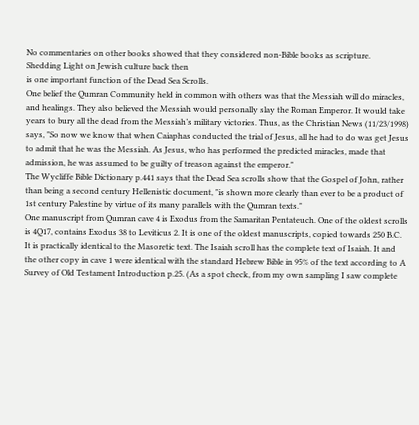No commentaries on other books showed that they considered non-Bible books as scripture.
Shedding Light on Jewish culture back then
is one important function of the Dead Sea Scrolls.
One belief the Qumran Community held in common with others was that the Messiah will do miracles, and healings. They also believed the Messiah would personally slay the Roman Emperor. It would take years to bury all the dead from the Messiah’s military victories. Thus, as the Christian News (11/23/1998) says, "So now we know that when Caiaphas conducted the trial of Jesus, all he had to do was get Jesus to admit that he was the Messiah. As Jesus, who has performed the predicted miracles, made that admission, he was assumed to be guilty of treason against the emperor."
The Wycliffe Bible Dictionary p.441 says that the Dead Sea scrolls show that the Gospel of John, rather than being a second century Hellenistic document, "is shown more clearly than ever to be a product of 1st century Palestine by virtue of its many parallels with the Qumran texts."
One manuscript from Qumran cave 4 is Exodus from the Samaritan Pentateuch. One of the oldest scrolls is 4Q17, contains Exodus 38 to Leviticus 2. It is one of the oldest manuscripts, copied towards 250 B.C. It is practically identical to the Masoretic text. The Isaiah scroll has the complete text of Isaiah. It and the other copy in cave 1 were identical with the standard Hebrew Bible in 95% of the text according to A Survey of Old Testament Introduction p.25. (As a spot check, from my own sampling I saw complete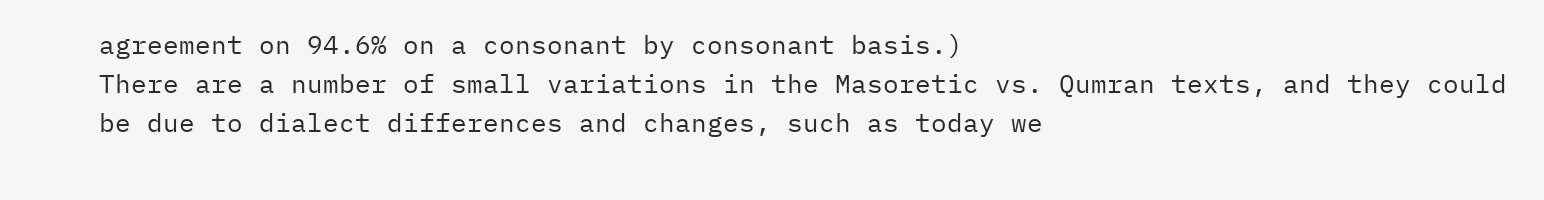agreement on 94.6% on a consonant by consonant basis.)
There are a number of small variations in the Masoretic vs. Qumran texts, and they could be due to dialect differences and changes, such as today we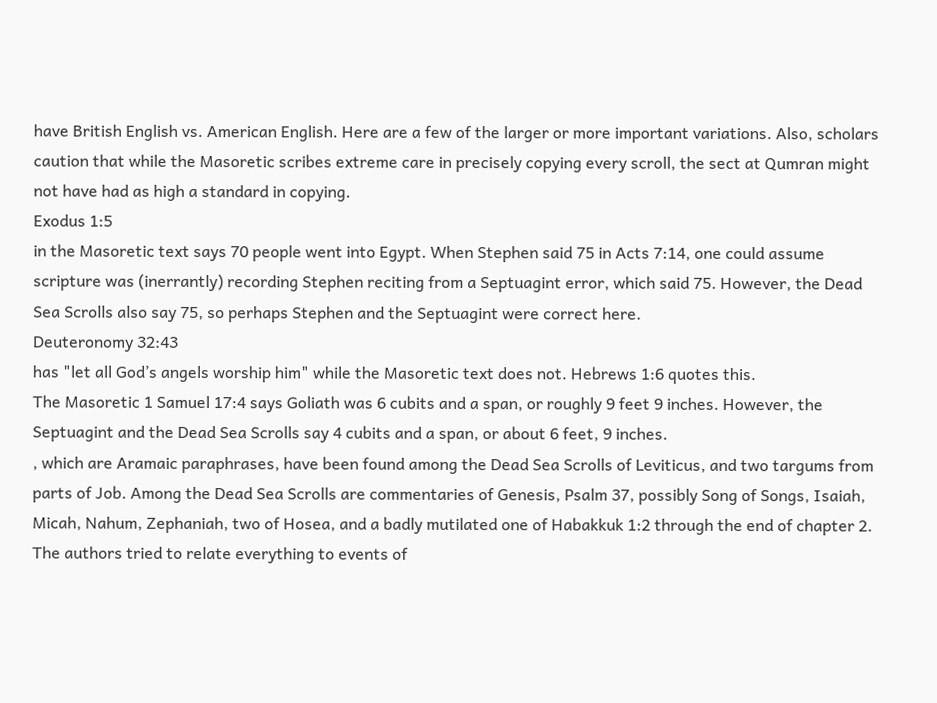have British English vs. American English. Here are a few of the larger or more important variations. Also, scholars caution that while the Masoretic scribes extreme care in precisely copying every scroll, the sect at Qumran might not have had as high a standard in copying.
Exodus 1:5
in the Masoretic text says 70 people went into Egypt. When Stephen said 75 in Acts 7:14, one could assume scripture was (inerrantly) recording Stephen reciting from a Septuagint error, which said 75. However, the Dead Sea Scrolls also say 75, so perhaps Stephen and the Septuagint were correct here.
Deuteronomy 32:43
has "let all God’s angels worship him" while the Masoretic text does not. Hebrews 1:6 quotes this.
The Masoretic 1 Samuel 17:4 says Goliath was 6 cubits and a span, or roughly 9 feet 9 inches. However, the Septuagint and the Dead Sea Scrolls say 4 cubits and a span, or about 6 feet, 9 inches.
, which are Aramaic paraphrases, have been found among the Dead Sea Scrolls of Leviticus, and two targums from parts of Job. Among the Dead Sea Scrolls are commentaries of Genesis, Psalm 37, possibly Song of Songs, Isaiah, Micah, Nahum, Zephaniah, two of Hosea, and a badly mutilated one of Habakkuk 1:2 through the end of chapter 2. The authors tried to relate everything to events of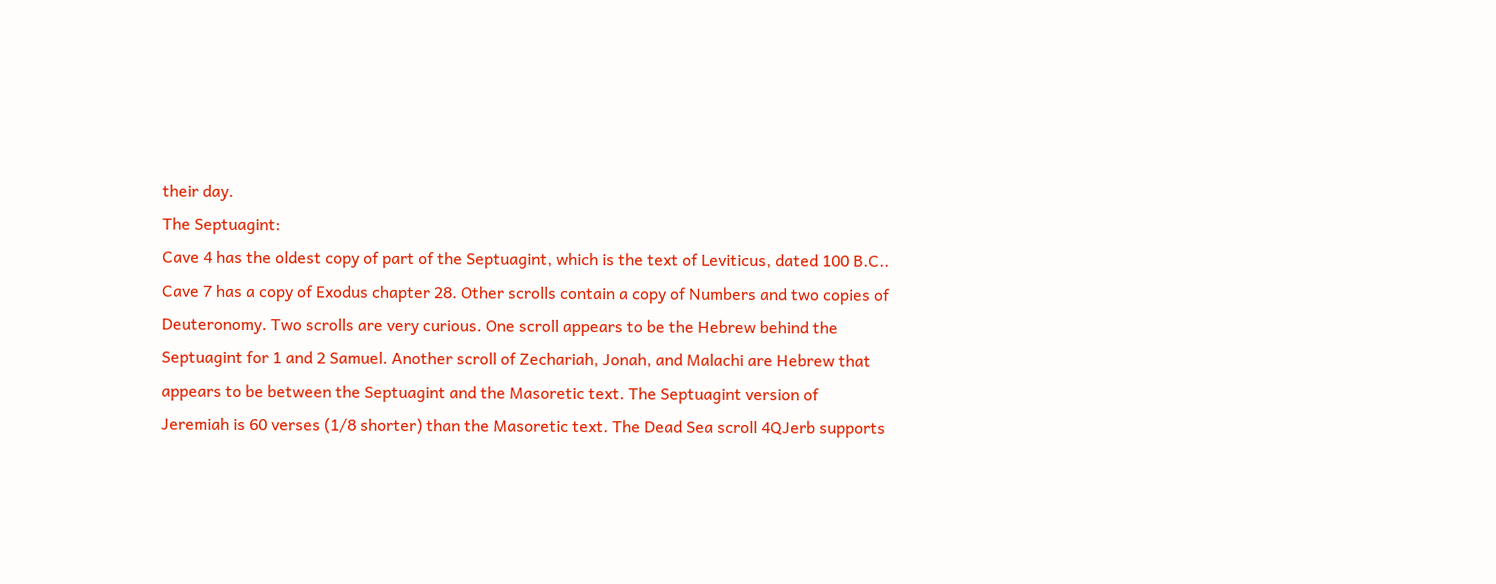their day.
The Septuagint:
Cave 4 has the oldest copy of part of the Septuagint, which is the text of Leviticus, dated 100 B.C.. Cave 7 has a copy of Exodus chapter 28. Other scrolls contain a copy of Numbers and two copies of Deuteronomy. Two scrolls are very curious. One scroll appears to be the Hebrew behind the Septuagint for 1 and 2 Samuel. Another scroll of Zechariah, Jonah, and Malachi are Hebrew that appears to be between the Septuagint and the Masoretic text. The Septuagint version of Jeremiah is 60 verses (1/8 shorter) than the Masoretic text. The Dead Sea scroll 4QJerb supports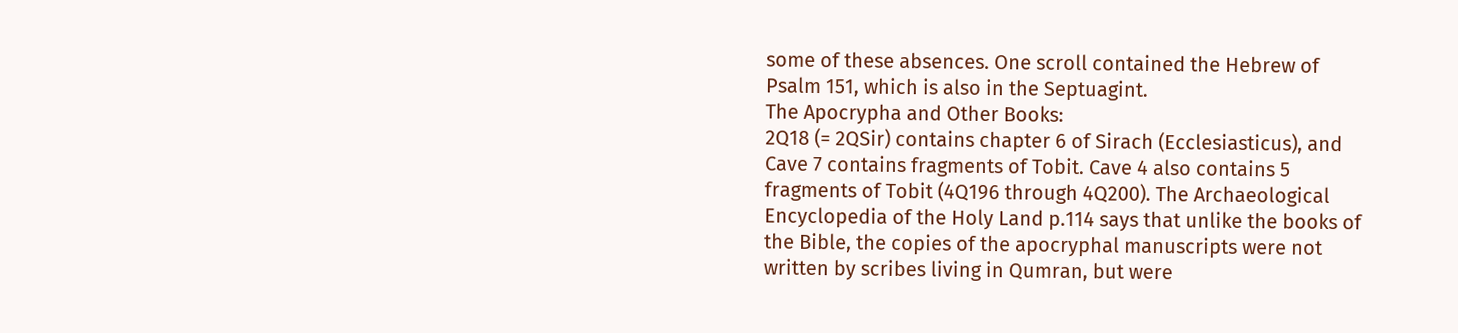some of these absences. One scroll contained the Hebrew of Psalm 151, which is also in the Septuagint.
The Apocrypha and Other Books:
2Q18 (= 2QSir) contains chapter 6 of Sirach (Ecclesiasticus), and Cave 7 contains fragments of Tobit. Cave 4 also contains 5 fragments of Tobit (4Q196 through 4Q200). The Archaeological Encyclopedia of the Holy Land p.114 says that unlike the books of the Bible, the copies of the apocryphal manuscripts were not written by scribes living in Qumran, but were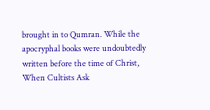brought in to Qumran. While the apocryphal books were undoubtedly written before the time of Christ, When Cultists Ask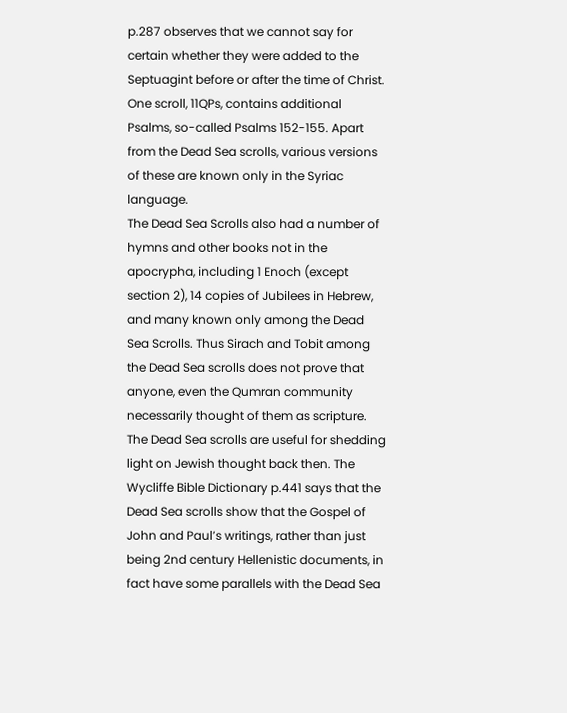p.287 observes that we cannot say for certain whether they were added to the Septuagint before or after the time of Christ.
One scroll, 11QPs, contains additional Psalms, so-called Psalms 152-155. Apart from the Dead Sea scrolls, various versions of these are known only in the Syriac language.
The Dead Sea Scrolls also had a number of hymns and other books not in the apocrypha, including 1 Enoch (except section 2), 14 copies of Jubilees in Hebrew, and many known only among the Dead Sea Scrolls. Thus Sirach and Tobit among the Dead Sea scrolls does not prove that anyone, even the Qumran community necessarily thought of them as scripture.
The Dead Sea scrolls are useful for shedding light on Jewish thought back then. The Wycliffe Bible Dictionary p.441 says that the Dead Sea scrolls show that the Gospel of John and Paul’s writings, rather than just being 2nd century Hellenistic documents, in fact have some parallels with the Dead Sea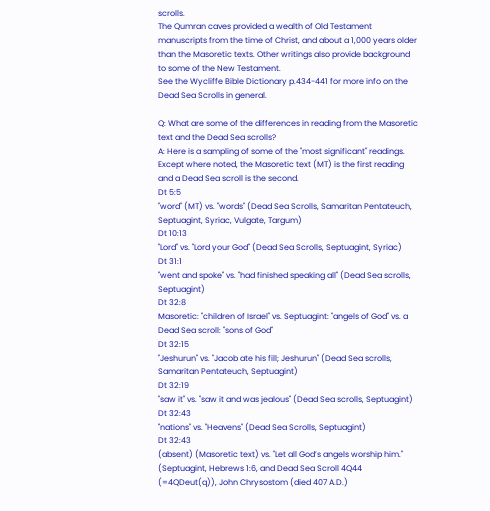scrolls.
The Qumran caves provided a wealth of Old Testament manuscripts from the time of Christ, and about a 1,000 years older than the Masoretic texts. Other writings also provide background to some of the New Testament.
See the Wycliffe Bible Dictionary p.434-441 for more info on the Dead Sea Scrolls in general.

Q: What are some of the differences in reading from the Masoretic text and the Dead Sea scrolls?
A: Here is a sampling of some of the "most significant" readings. Except where noted, the Masoretic text (MT) is the first reading and a Dead Sea scroll is the second.
Dt 5:5
"word" (MT) vs. "words" (Dead Sea Scrolls, Samaritan Pentateuch, Septuagint, Syriac, Vulgate, Targum)
Dt 10:13
"Lord" vs. "Lord your God" (Dead Sea Scrolls, Septuagint, Syriac)
Dt 31:1
"went and spoke" vs. "had finished speaking all" (Dead Sea scrolls, Septuagint)
Dt 32:8
Masoretic: "children of Israel" vs. Septuagint: "angels of God" vs. a Dead Sea scroll: "sons of God"
Dt 32:15
"Jeshurun" vs. "Jacob ate his fill; Jeshurun" (Dead Sea scrolls, Samaritan Pentateuch, Septuagint)
Dt 32:19
"saw it" vs. "saw it and was jealous" (Dead Sea scrolls, Septuagint)
Dt 32:43
"nations" vs. "Heavens" (Dead Sea Scrolls, Septuagint)
Dt 32:43
(absent) (Masoretic text) vs. "Let all God’s angels worship him." (Septuagint, Hebrews 1:6, and Dead Sea Scroll 4Q44 (=4QDeut(q)), John Chrysostom (died 407 A.D.)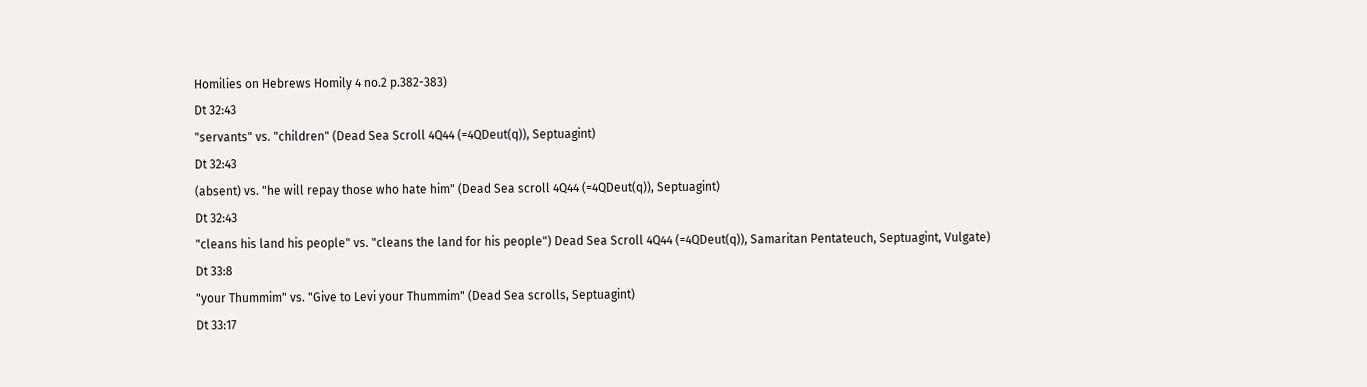Homilies on Hebrews Homily 4 no.2 p.382-383)
Dt 32:43
"servants" vs. "children" (Dead Sea Scroll 4Q44 (=4QDeut(q)), Septuagint)
Dt 32:43
(absent) vs. "he will repay those who hate him" (Dead Sea scroll 4Q44 (=4QDeut(q)), Septuagint)
Dt 32:43
"cleans his land his people" vs. "cleans the land for his people") Dead Sea Scroll 4Q44 (=4QDeut(q)), Samaritan Pentateuch, Septuagint, Vulgate)
Dt 33:8
"your Thummim" vs. "Give to Levi your Thummim" (Dead Sea scrolls, Septuagint)
Dt 33:17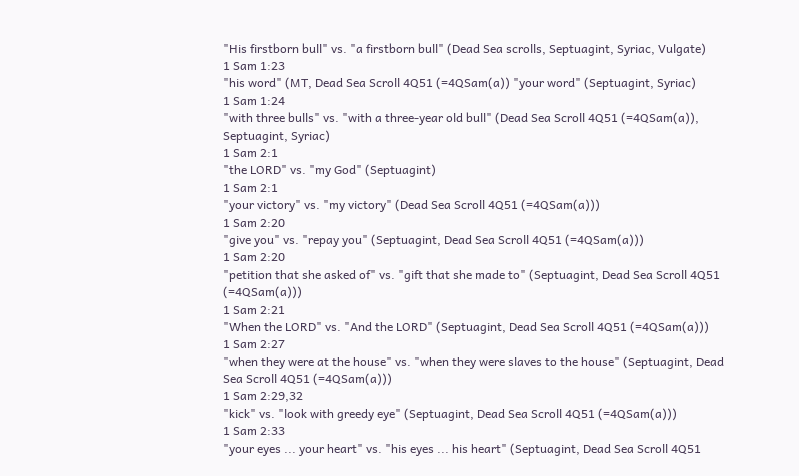"His firstborn bull" vs. "a firstborn bull" (Dead Sea scrolls, Septuagint, Syriac, Vulgate)
1 Sam 1:23
"his word" (MT, Dead Sea Scroll 4Q51 (=4QSam(a)) "your word" (Septuagint, Syriac)
1 Sam 1:24
"with three bulls" vs. "with a three-year old bull" (Dead Sea Scroll 4Q51 (=4QSam(a)), Septuagint, Syriac)
1 Sam 2:1
"the LORD" vs. "my God" (Septuagint)
1 Sam 2:1
"your victory" vs. "my victory" (Dead Sea Scroll 4Q51 (=4QSam(a)))
1 Sam 2:20
"give you" vs. "repay you" (Septuagint, Dead Sea Scroll 4Q51 (=4QSam(a)))
1 Sam 2:20
"petition that she asked of" vs. "gift that she made to" (Septuagint, Dead Sea Scroll 4Q51 (=4QSam(a)))
1 Sam 2:21
"When the LORD" vs. "And the LORD" (Septuagint, Dead Sea Scroll 4Q51 (=4QSam(a)))
1 Sam 2:27
"when they were at the house" vs. "when they were slaves to the house" (Septuagint, Dead Sea Scroll 4Q51 (=4QSam(a)))
1 Sam 2:29,32
"kick" vs. "look with greedy eye" (Septuagint, Dead Sea Scroll 4Q51 (=4QSam(a)))
1 Sam 2:33
"your eyes ... your heart" vs. "his eyes ... his heart" (Septuagint, Dead Sea Scroll 4Q51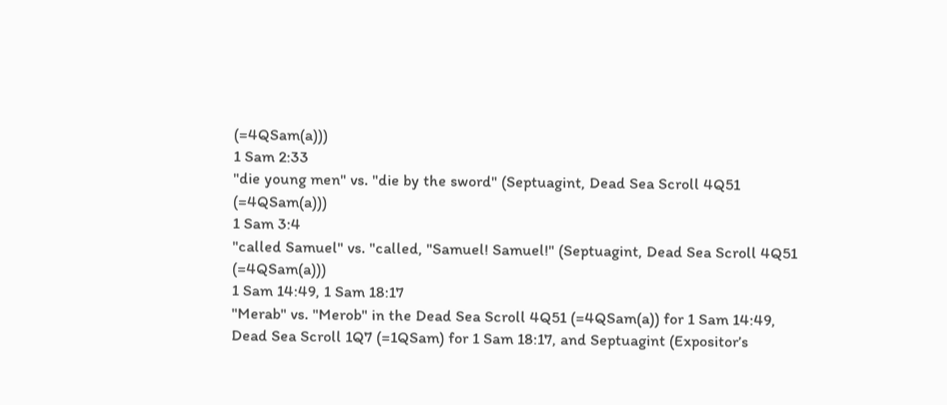(=4QSam(a)))
1 Sam 2:33
"die young men" vs. "die by the sword" (Septuagint, Dead Sea Scroll 4Q51 (=4QSam(a)))
1 Sam 3:4
"called Samuel" vs. "called, "Samuel! Samuel!" (Septuagint, Dead Sea Scroll 4Q51 (=4QSam(a)))
1 Sam 14:49, 1 Sam 18:17
"Merab" vs. "Merob" in the Dead Sea Scroll 4Q51 (=4QSam(a)) for 1 Sam 14:49, Dead Sea Scroll 1Q7 (=1QSam) for 1 Sam 18:17, and Septuagint (Expositor’s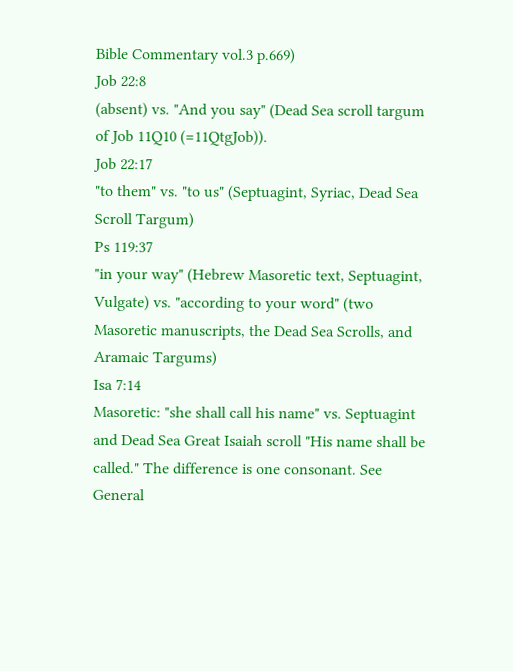Bible Commentary vol.3 p.669)
Job 22:8
(absent) vs. "And you say" (Dead Sea scroll targum of Job 11Q10 (=11QtgJob)).
Job 22:17
"to them" vs. "to us" (Septuagint, Syriac, Dead Sea Scroll Targum)
Ps 119:37
"in your way" (Hebrew Masoretic text, Septuagint, Vulgate) vs. "according to your word" (two Masoretic manuscripts, the Dead Sea Scrolls, and Aramaic Targums)
Isa 7:14
Masoretic: "she shall call his name" vs. Septuagint and Dead Sea Great Isaiah scroll "His name shall be called." The difference is one consonant. See General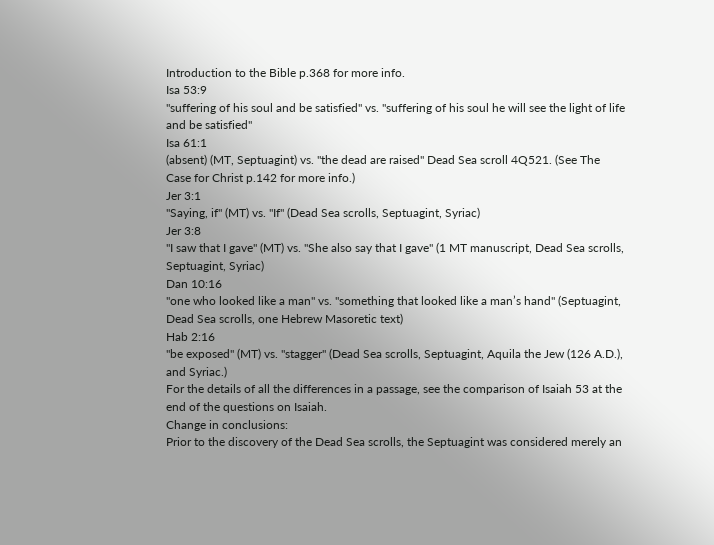Introduction to the Bible p.368 for more info.
Isa 53:9
"suffering of his soul and be satisfied" vs. "suffering of his soul he will see the light of life and be satisfied"
Isa 61:1
(absent) (MT, Septuagint) vs. "the dead are raised" Dead Sea scroll 4Q521. (See The Case for Christ p.142 for more info.)
Jer 3:1
"Saying, if" (MT) vs. "If" (Dead Sea scrolls, Septuagint, Syriac)
Jer 3:8
"I saw that I gave" (MT) vs. "She also say that I gave" (1 MT manuscript, Dead Sea scrolls, Septuagint, Syriac)
Dan 10:16
"one who looked like a man" vs. "something that looked like a man’s hand" (Septuagint, Dead Sea scrolls, one Hebrew Masoretic text)
Hab 2:16
"be exposed" (MT) vs. "stagger" (Dead Sea scrolls, Septuagint, Aquila the Jew (126 A.D.), and Syriac.)
For the details of all the differences in a passage, see the comparison of Isaiah 53 at the end of the questions on Isaiah.
Change in conclusions:
Prior to the discovery of the Dead Sea scrolls, the Septuagint was considered merely an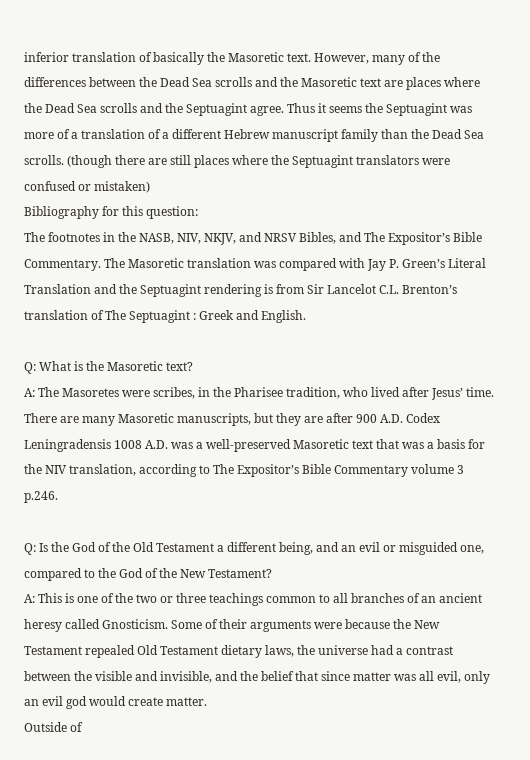inferior translation of basically the Masoretic text. However, many of the differences between the Dead Sea scrolls and the Masoretic text are places where the Dead Sea scrolls and the Septuagint agree. Thus it seems the Septuagint was more of a translation of a different Hebrew manuscript family than the Dead Sea scrolls. (though there are still places where the Septuagint translators were confused or mistaken)
Bibliography for this question:
The footnotes in the NASB, NIV, NKJV, and NRSV Bibles, and The Expositor’s Bible Commentary. The Masoretic translation was compared with Jay P. Green’s Literal Translation and the Septuagint rendering is from Sir Lancelot C.L. Brenton’s translation of The Septuagint : Greek and English.

Q: What is the Masoretic text?
A: The Masoretes were scribes, in the Pharisee tradition, who lived after Jesus’ time. There are many Masoretic manuscripts, but they are after 900 A.D. Codex Leningradensis 1008 A.D. was a well-preserved Masoretic text that was a basis for the NIV translation, according to The Expositor’s Bible Commentary volume 3 p.246.

Q: Is the God of the Old Testament a different being, and an evil or misguided one, compared to the God of the New Testament?
A: This is one of the two or three teachings common to all branches of an ancient heresy called Gnosticism. Some of their arguments were because the New Testament repealed Old Testament dietary laws, the universe had a contrast between the visible and invisible, and the belief that since matter was all evil, only an evil god would create matter.
Outside of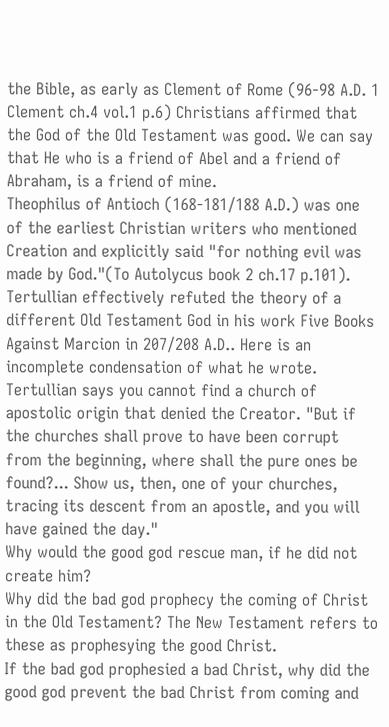the Bible, as early as Clement of Rome (96-98 A.D. 1 Clement ch.4 vol.1 p.6) Christians affirmed that the God of the Old Testament was good. We can say that He who is a friend of Abel and a friend of Abraham, is a friend of mine.
Theophilus of Antioch (168-181/188 A.D.) was one of the earliest Christian writers who mentioned Creation and explicitly said "for nothing evil was made by God."(To Autolycus book 2 ch.17 p.101).
Tertullian effectively refuted the theory of a different Old Testament God in his work Five Books Against Marcion in 207/208 A.D.. Here is an incomplete condensation of what he wrote.
Tertullian says you cannot find a church of apostolic origin that denied the Creator. "But if the churches shall prove to have been corrupt from the beginning, where shall the pure ones be found?... Show us, then, one of your churches, tracing its descent from an apostle, and you will have gained the day."
Why would the good god rescue man, if he did not create him?
Why did the bad god prophecy the coming of Christ in the Old Testament? The New Testament refers to these as prophesying the good Christ.
If the bad god prophesied a bad Christ, why did the good god prevent the bad Christ from coming and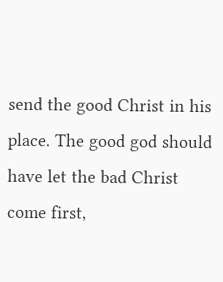send the good Christ in his place. The good god should have let the bad Christ come first,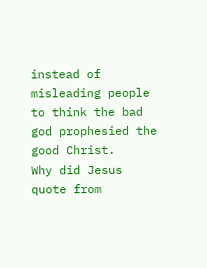instead of misleading people to think the bad god prophesied the good Christ.
Why did Jesus quote from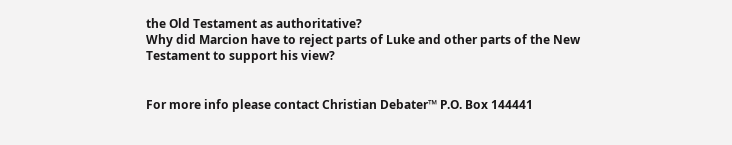the Old Testament as authoritative?
Why did Marcion have to reject parts of Luke and other parts of the New Testament to support his view?


For more info please contact Christian Debater™ P.O. Box 144441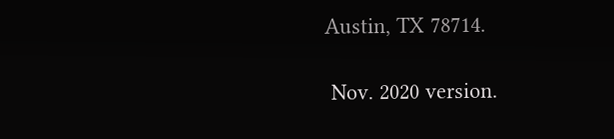Austin, TX 78714.

 Nov. 2020 version.